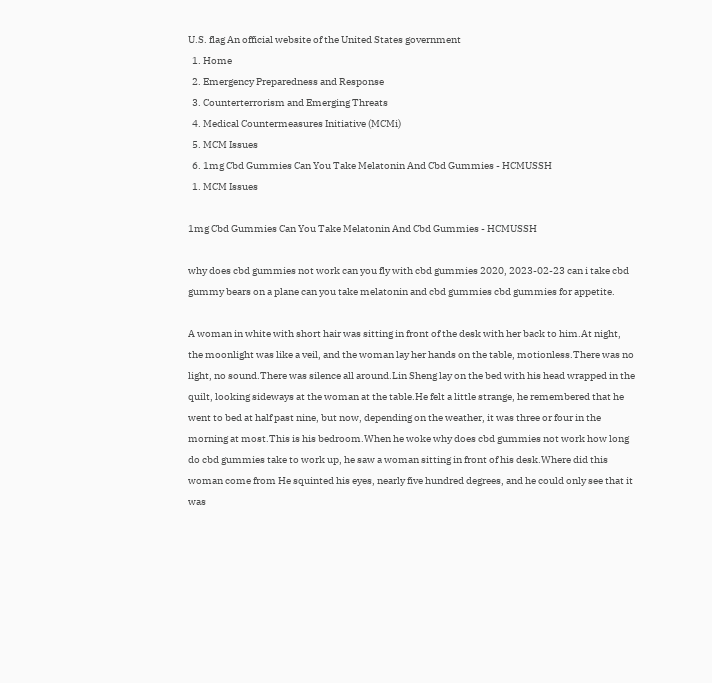U.S. flag An official website of the United States government
  1. Home
  2. Emergency Preparedness and Response
  3. Counterterrorism and Emerging Threats
  4. Medical Countermeasures Initiative (MCMi)
  5. MCM Issues
  6. 1mg Cbd Gummies Can You Take Melatonin And Cbd Gummies - HCMUSSH
  1. MCM Issues

1mg Cbd Gummies Can You Take Melatonin And Cbd Gummies - HCMUSSH

why does cbd gummies not work can you fly with cbd gummies 2020, 2023-02-23 can i take cbd gummy bears on a plane can you take melatonin and cbd gummies cbd gummies for appetite.

A woman in white with short hair was sitting in front of the desk with her back to him.At night, the moonlight was like a veil, and the woman lay her hands on the table, motionless.There was no light, no sound.There was silence all around.Lin Sheng lay on the bed with his head wrapped in the quilt, looking sideways at the woman at the table.He felt a little strange, he remembered that he went to bed at half past nine, but now, depending on the weather, it was three or four in the morning at most.This is his bedroom.When he woke why does cbd gummies not work how long do cbd gummies take to work up, he saw a woman sitting in front of his desk.Where did this woman come from He squinted his eyes, nearly five hundred degrees, and he could only see that it was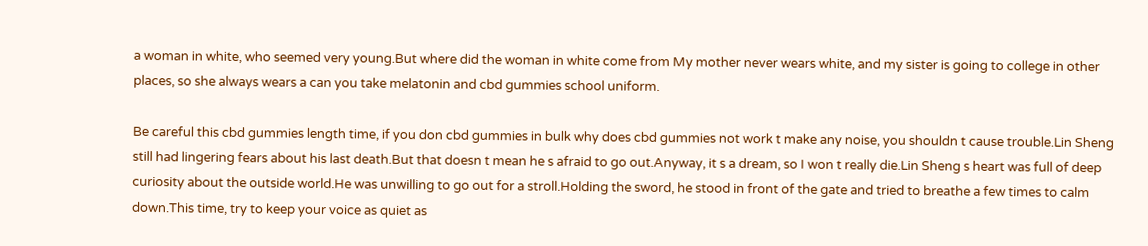a woman in white, who seemed very young.But where did the woman in white come from My mother never wears white, and my sister is going to college in other places, so she always wears a can you take melatonin and cbd gummies school uniform.

Be careful this cbd gummies length time, if you don cbd gummies in bulk why does cbd gummies not work t make any noise, you shouldn t cause trouble.Lin Sheng still had lingering fears about his last death.But that doesn t mean he s afraid to go out.Anyway, it s a dream, so I won t really die.Lin Sheng s heart was full of deep curiosity about the outside world.He was unwilling to go out for a stroll.Holding the sword, he stood in front of the gate and tried to breathe a few times to calm down.This time, try to keep your voice as quiet as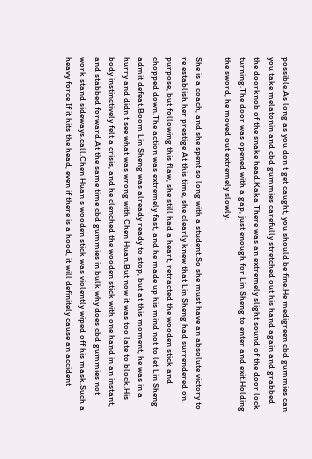possible.As long as you don t get caught, you should be fine.He medigreen cbd gummies can you take melatonin and cbd gummies carefully stretched out his hand again and grabbed the doorknob of the snake head.Kaka There was an extremely slight sound of the door lock turning.The door was opened with a gap, just enough for Lin Sheng to enter and exit.Holding the sword, he moved out extremely slowly.

She is a coach, and she spent so long with a student.So she must have an absolute victory to re establish her prestige At this time, she clearly knew that Lin Sheng had surrendered on purpose, but following this flaw, she still had a heart, retracted the wooden stick and chopped down.The action was extremely fast, and he made up his mind not to let Lin Sheng admit defeat.Boom Lin Sheng was already ready to stop, but at this moment, he was in a hurry and didn t see what was wrong with Chen Huan.But now it was too late to block.His body instinctively felt a crisis, and he clenched the wooden stick with one hand in an instant, and stabbed forward.At the same time cbd gummies in bulk why does cbd gummies not work stand sideways.call.Chen Huan s wooden stick was violently wiped off his mask.Such a heavy force If it hits the head, even if there is a hood, it will definitely cause an accident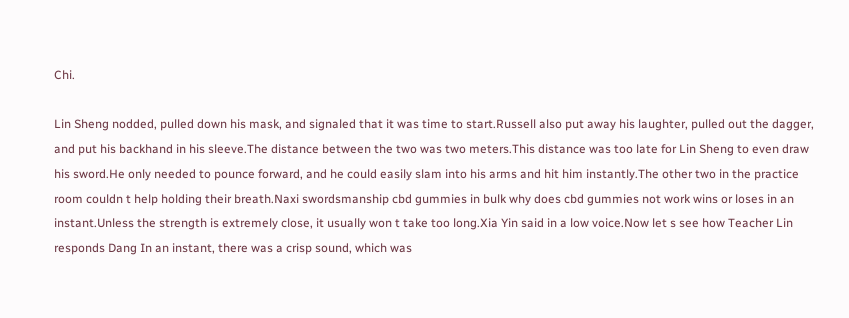Chi.

Lin Sheng nodded, pulled down his mask, and signaled that it was time to start.Russell also put away his laughter, pulled out the dagger, and put his backhand in his sleeve.The distance between the two was two meters.This distance was too late for Lin Sheng to even draw his sword.He only needed to pounce forward, and he could easily slam into his arms and hit him instantly.The other two in the practice room couldn t help holding their breath.Naxi swordsmanship cbd gummies in bulk why does cbd gummies not work wins or loses in an instant.Unless the strength is extremely close, it usually won t take too long.Xia Yin said in a low voice.Now let s see how Teacher Lin responds Dang In an instant, there was a crisp sound, which was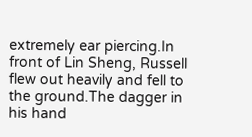extremely ear piercing.In front of Lin Sheng, Russell flew out heavily and fell to the ground.The dagger in his hand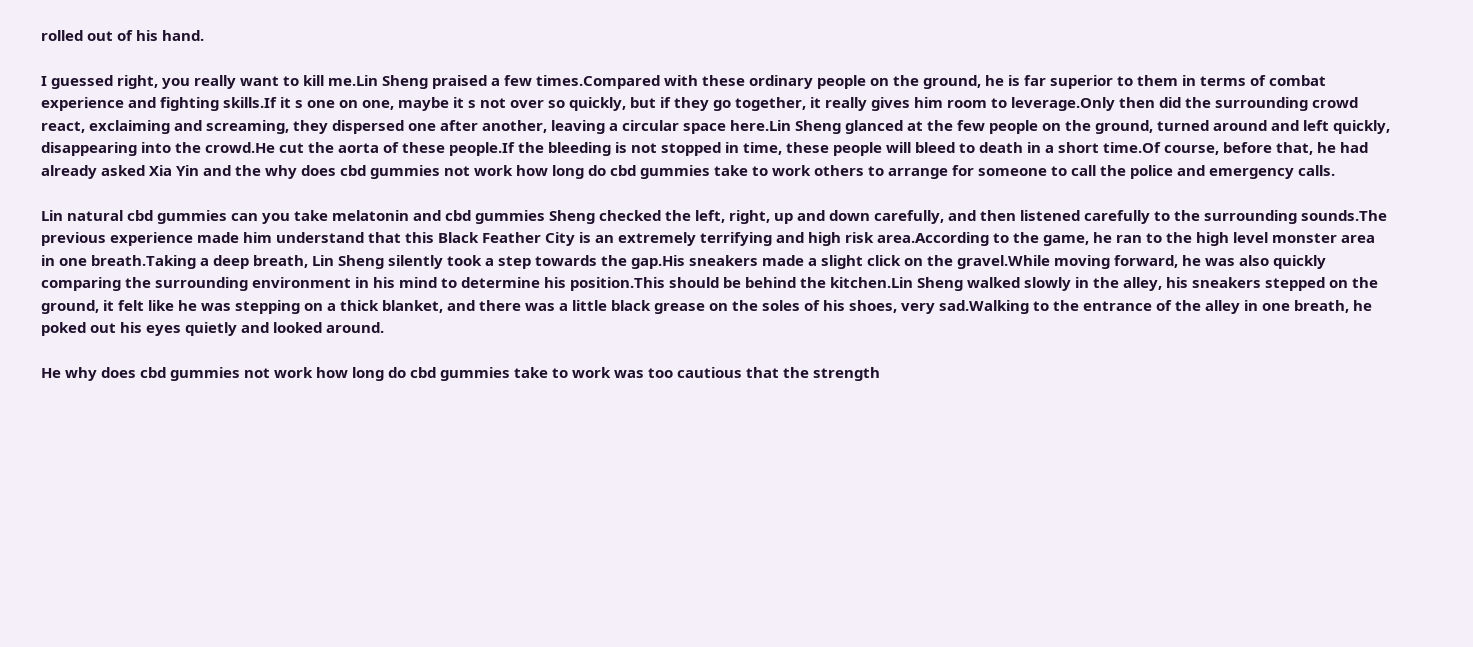rolled out of his hand.

I guessed right, you really want to kill me.Lin Sheng praised a few times.Compared with these ordinary people on the ground, he is far superior to them in terms of combat experience and fighting skills.If it s one on one, maybe it s not over so quickly, but if they go together, it really gives him room to leverage.Only then did the surrounding crowd react, exclaiming and screaming, they dispersed one after another, leaving a circular space here.Lin Sheng glanced at the few people on the ground, turned around and left quickly, disappearing into the crowd.He cut the aorta of these people.If the bleeding is not stopped in time, these people will bleed to death in a short time.Of course, before that, he had already asked Xia Yin and the why does cbd gummies not work how long do cbd gummies take to work others to arrange for someone to call the police and emergency calls.

Lin natural cbd gummies can you take melatonin and cbd gummies Sheng checked the left, right, up and down carefully, and then listened carefully to the surrounding sounds.The previous experience made him understand that this Black Feather City is an extremely terrifying and high risk area.According to the game, he ran to the high level monster area in one breath.Taking a deep breath, Lin Sheng silently took a step towards the gap.His sneakers made a slight click on the gravel.While moving forward, he was also quickly comparing the surrounding environment in his mind to determine his position.This should be behind the kitchen.Lin Sheng walked slowly in the alley, his sneakers stepped on the ground, it felt like he was stepping on a thick blanket, and there was a little black grease on the soles of his shoes, very sad.Walking to the entrance of the alley in one breath, he poked out his eyes quietly and looked around.

He why does cbd gummies not work how long do cbd gummies take to work was too cautious that the strength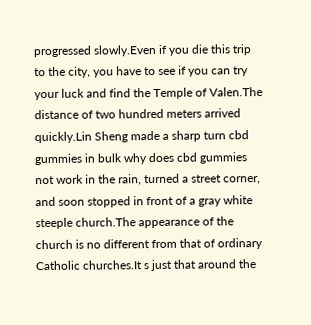progressed slowly.Even if you die this trip to the city, you have to see if you can try your luck and find the Temple of Valen.The distance of two hundred meters arrived quickly.Lin Sheng made a sharp turn cbd gummies in bulk why does cbd gummies not work in the rain, turned a street corner, and soon stopped in front of a gray white steeple church.The appearance of the church is no different from that of ordinary Catholic churches.It s just that around the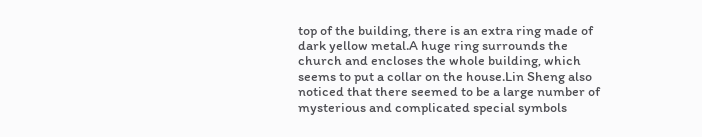top of the building, there is an extra ring made of dark yellow metal.A huge ring surrounds the church and encloses the whole building, which seems to put a collar on the house.Lin Sheng also noticed that there seemed to be a large number of mysterious and complicated special symbols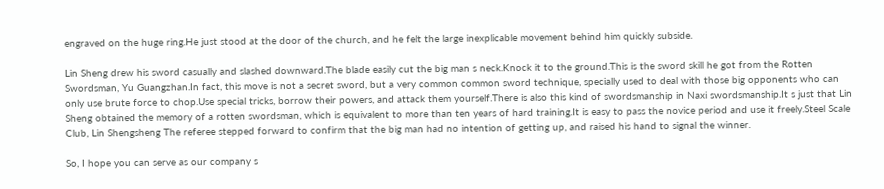engraved on the huge ring.He just stood at the door of the church, and he felt the large inexplicable movement behind him quickly subside.

Lin Sheng drew his sword casually and slashed downward.The blade easily cut the big man s neck.Knock it to the ground.This is the sword skill he got from the Rotten Swordsman, Yu Guangzhan.In fact, this move is not a secret sword, but a very common common sword technique, specially used to deal with those big opponents who can only use brute force to chop.Use special tricks, borrow their powers, and attack them yourself.There is also this kind of swordsmanship in Naxi swordsmanship.It s just that Lin Sheng obtained the memory of a rotten swordsman, which is equivalent to more than ten years of hard training.It is easy to pass the novice period and use it freely.Steel Scale Club, Lin Shengsheng The referee stepped forward to confirm that the big man had no intention of getting up, and raised his hand to signal the winner.

So, I hope you can serve as our company s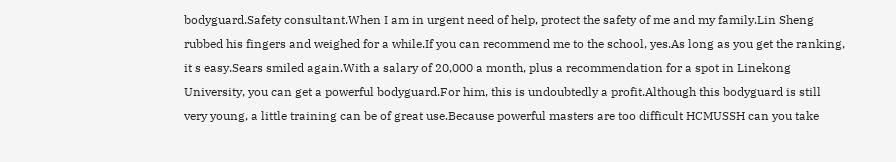bodyguard.Safety consultant.When I am in urgent need of help, protect the safety of me and my family.Lin Sheng rubbed his fingers and weighed for a while.If you can recommend me to the school, yes.As long as you get the ranking, it s easy.Sears smiled again.With a salary of 20,000 a month, plus a recommendation for a spot in Linekong University, you can get a powerful bodyguard.For him, this is undoubtedly a profit.Although this bodyguard is still very young, a little training can be of great use.Because powerful masters are too difficult HCMUSSH can you take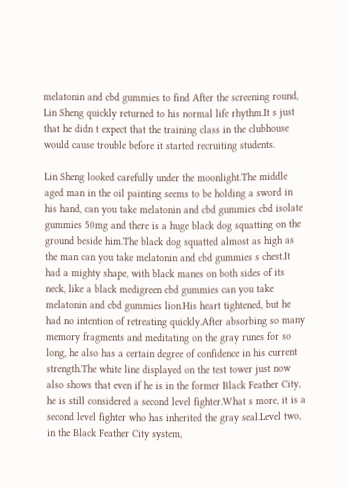melatonin and cbd gummies to find After the screening round, Lin Sheng quickly returned to his normal life rhythm.It s just that he didn t expect that the training class in the clubhouse would cause trouble before it started recruiting students.

Lin Sheng looked carefully under the moonlight.The middle aged man in the oil painting seems to be holding a sword in his hand, can you take melatonin and cbd gummies cbd isolate gummies 50mg and there is a huge black dog squatting on the ground beside him.The black dog squatted almost as high as the man can you take melatonin and cbd gummies s chest.It had a mighty shape, with black manes on both sides of its neck, like a black medigreen cbd gummies can you take melatonin and cbd gummies lion.His heart tightened, but he had no intention of retreating quickly.After absorbing so many memory fragments and meditating on the gray runes for so long, he also has a certain degree of confidence in his current strength.The white line displayed on the test tower just now also shows that even if he is in the former Black Feather City, he is still considered a second level fighter.What s more, it is a second level fighter who has inherited the gray seal.Level two, in the Black Feather City system,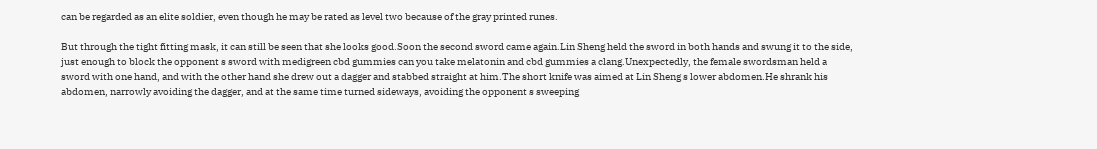can be regarded as an elite soldier, even though he may be rated as level two because of the gray printed runes.

But through the tight fitting mask, it can still be seen that she looks good.Soon the second sword came again.Lin Sheng held the sword in both hands and swung it to the side, just enough to block the opponent s sword with medigreen cbd gummies can you take melatonin and cbd gummies a clang.Unexpectedly, the female swordsman held a sword with one hand, and with the other hand she drew out a dagger and stabbed straight at him.The short knife was aimed at Lin Sheng s lower abdomen.He shrank his abdomen, narrowly avoiding the dagger, and at the same time turned sideways, avoiding the opponent s sweeping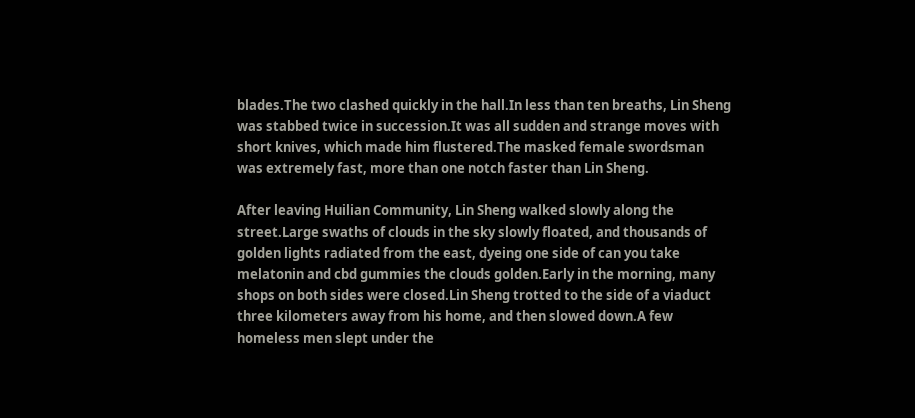blades.The two clashed quickly in the hall.In less than ten breaths, Lin Sheng was stabbed twice in succession.It was all sudden and strange moves with short knives, which made him flustered.The masked female swordsman was extremely fast, more than one notch faster than Lin Sheng.

After leaving Huilian Community, Lin Sheng walked slowly along the street.Large swaths of clouds in the sky slowly floated, and thousands of golden lights radiated from the east, dyeing one side of can you take melatonin and cbd gummies the clouds golden.Early in the morning, many shops on both sides were closed.Lin Sheng trotted to the side of a viaduct three kilometers away from his home, and then slowed down.A few homeless men slept under the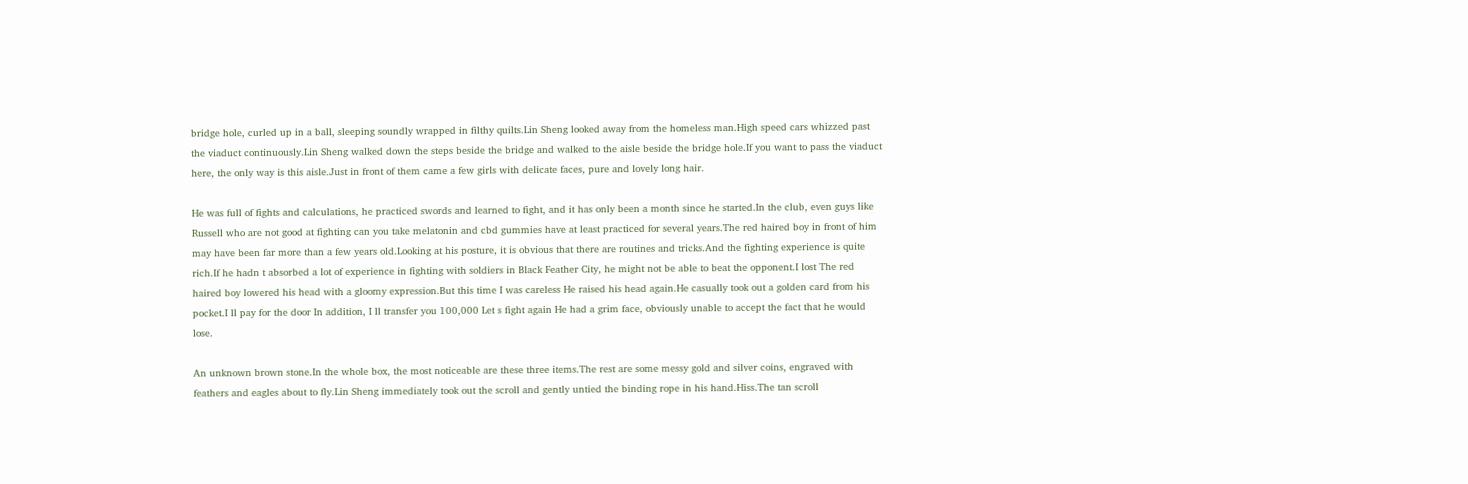bridge hole, curled up in a ball, sleeping soundly wrapped in filthy quilts.Lin Sheng looked away from the homeless man.High speed cars whizzed past the viaduct continuously.Lin Sheng walked down the steps beside the bridge and walked to the aisle beside the bridge hole.If you want to pass the viaduct here, the only way is this aisle.Just in front of them came a few girls with delicate faces, pure and lovely long hair.

He was full of fights and calculations, he practiced swords and learned to fight, and it has only been a month since he started.In the club, even guys like Russell who are not good at fighting can you take melatonin and cbd gummies have at least practiced for several years.The red haired boy in front of him may have been far more than a few years old.Looking at his posture, it is obvious that there are routines and tricks.And the fighting experience is quite rich.If he hadn t absorbed a lot of experience in fighting with soldiers in Black Feather City, he might not be able to beat the opponent.I lost The red haired boy lowered his head with a gloomy expression.But this time I was careless He raised his head again.He casually took out a golden card from his pocket.I ll pay for the door In addition, I ll transfer you 100,000 Let s fight again He had a grim face, obviously unable to accept the fact that he would lose.

An unknown brown stone.In the whole box, the most noticeable are these three items.The rest are some messy gold and silver coins, engraved with feathers and eagles about to fly.Lin Sheng immediately took out the scroll and gently untied the binding rope in his hand.Hiss.The tan scroll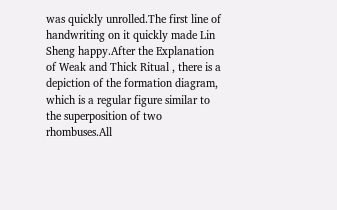was quickly unrolled.The first line of handwriting on it quickly made Lin Sheng happy.After the Explanation of Weak and Thick Ritual , there is a depiction of the formation diagram, which is a regular figure similar to the superposition of two rhombuses.All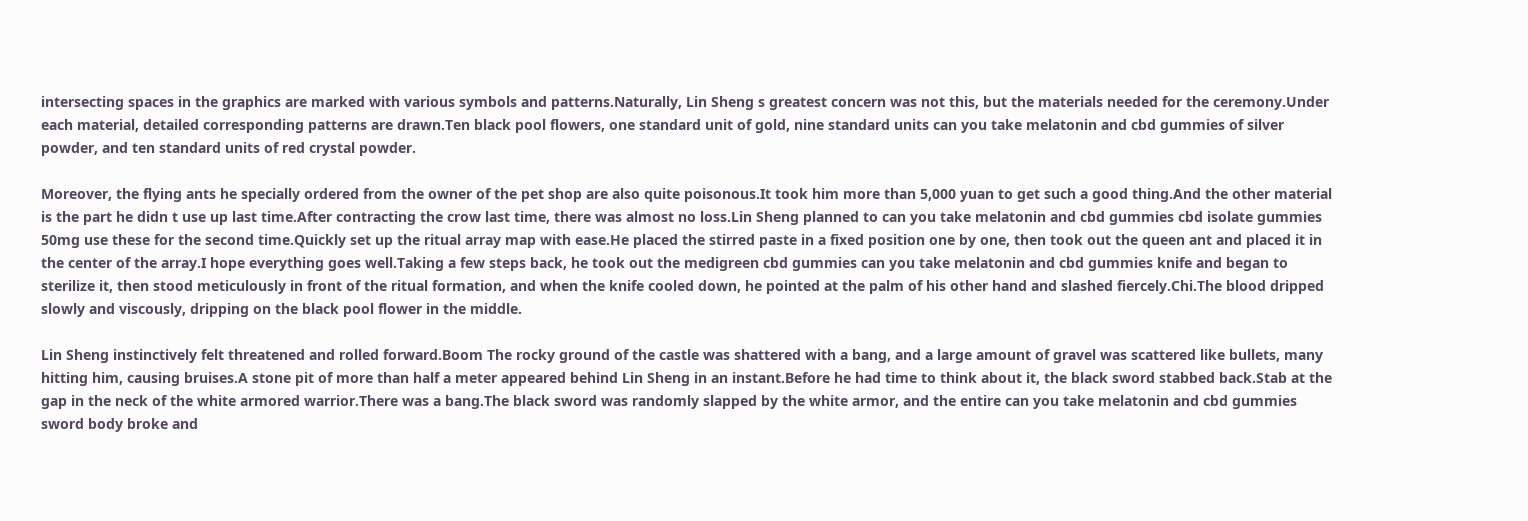intersecting spaces in the graphics are marked with various symbols and patterns.Naturally, Lin Sheng s greatest concern was not this, but the materials needed for the ceremony.Under each material, detailed corresponding patterns are drawn.Ten black pool flowers, one standard unit of gold, nine standard units can you take melatonin and cbd gummies of silver powder, and ten standard units of red crystal powder.

Moreover, the flying ants he specially ordered from the owner of the pet shop are also quite poisonous.It took him more than 5,000 yuan to get such a good thing.And the other material is the part he didn t use up last time.After contracting the crow last time, there was almost no loss.Lin Sheng planned to can you take melatonin and cbd gummies cbd isolate gummies 50mg use these for the second time.Quickly set up the ritual array map with ease.He placed the stirred paste in a fixed position one by one, then took out the queen ant and placed it in the center of the array.I hope everything goes well.Taking a few steps back, he took out the medigreen cbd gummies can you take melatonin and cbd gummies knife and began to sterilize it, then stood meticulously in front of the ritual formation, and when the knife cooled down, he pointed at the palm of his other hand and slashed fiercely.Chi.The blood dripped slowly and viscously, dripping on the black pool flower in the middle.

Lin Sheng instinctively felt threatened and rolled forward.Boom The rocky ground of the castle was shattered with a bang, and a large amount of gravel was scattered like bullets, many hitting him, causing bruises.A stone pit of more than half a meter appeared behind Lin Sheng in an instant.Before he had time to think about it, the black sword stabbed back.Stab at the gap in the neck of the white armored warrior.There was a bang.The black sword was randomly slapped by the white armor, and the entire can you take melatonin and cbd gummies sword body broke and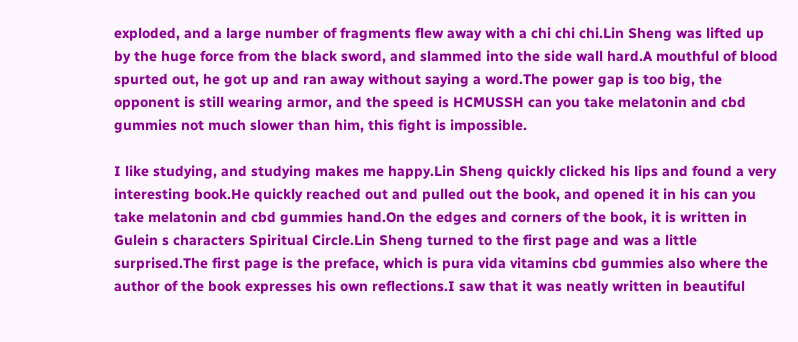exploded, and a large number of fragments flew away with a chi chi chi.Lin Sheng was lifted up by the huge force from the black sword, and slammed into the side wall hard.A mouthful of blood spurted out, he got up and ran away without saying a word.The power gap is too big, the opponent is still wearing armor, and the speed is HCMUSSH can you take melatonin and cbd gummies not much slower than him, this fight is impossible.

I like studying, and studying makes me happy.Lin Sheng quickly clicked his lips and found a very interesting book.He quickly reached out and pulled out the book, and opened it in his can you take melatonin and cbd gummies hand.On the edges and corners of the book, it is written in Gulein s characters Spiritual Circle.Lin Sheng turned to the first page and was a little surprised.The first page is the preface, which is pura vida vitamins cbd gummies also where the author of the book expresses his own reflections.I saw that it was neatly written in beautiful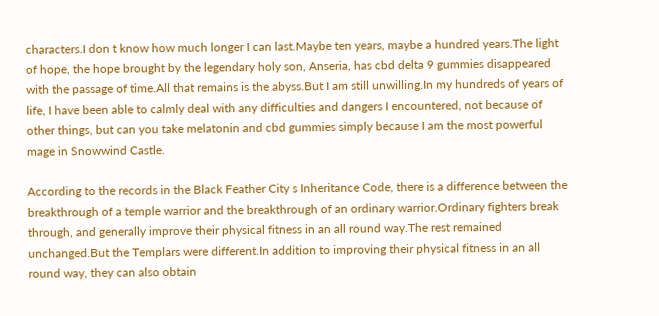characters.I don t know how much longer I can last.Maybe ten years, maybe a hundred years.The light of hope, the hope brought by the legendary holy son, Anseria, has cbd delta 9 gummies disappeared with the passage of time.All that remains is the abyss.But I am still unwilling.In my hundreds of years of life, I have been able to calmly deal with any difficulties and dangers I encountered, not because of other things, but can you take melatonin and cbd gummies simply because I am the most powerful mage in Snowwind Castle.

According to the records in the Black Feather City s Inheritance Code, there is a difference between the breakthrough of a temple warrior and the breakthrough of an ordinary warrior.Ordinary fighters break through, and generally improve their physical fitness in an all round way.The rest remained unchanged.But the Templars were different.In addition to improving their physical fitness in an all round way, they can also obtain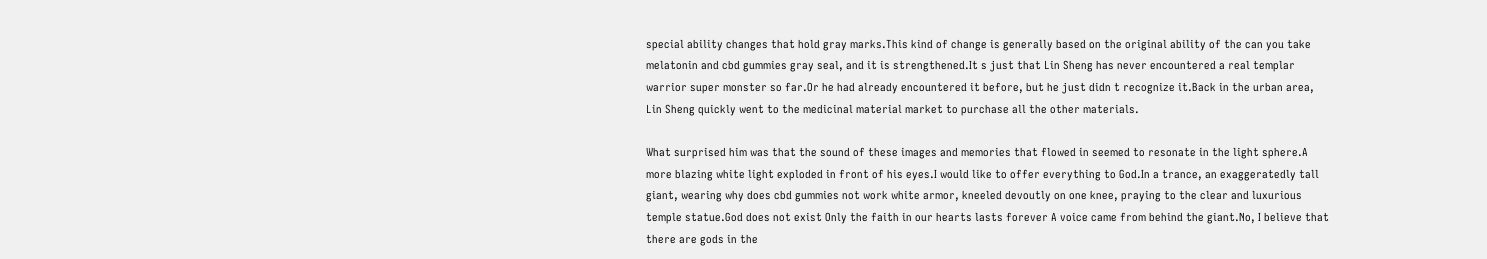special ability changes that hold gray marks.This kind of change is generally based on the original ability of the can you take melatonin and cbd gummies gray seal, and it is strengthened.It s just that Lin Sheng has never encountered a real templar warrior super monster so far.Or he had already encountered it before, but he just didn t recognize it.Back in the urban area, Lin Sheng quickly went to the medicinal material market to purchase all the other materials.

What surprised him was that the sound of these images and memories that flowed in seemed to resonate in the light sphere.A more blazing white light exploded in front of his eyes.I would like to offer everything to God.In a trance, an exaggeratedly tall giant, wearing why does cbd gummies not work white armor, kneeled devoutly on one knee, praying to the clear and luxurious temple statue.God does not exist Only the faith in our hearts lasts forever A voice came from behind the giant.No, I believe that there are gods in the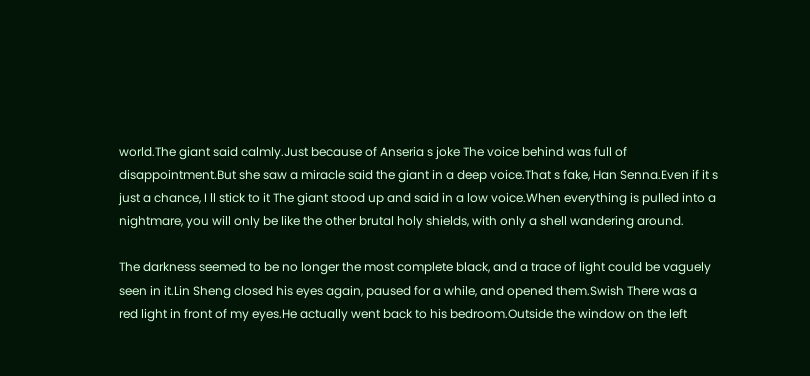world.The giant said calmly.Just because of Anseria s joke The voice behind was full of disappointment.But she saw a miracle said the giant in a deep voice.That s fake, Han Senna.Even if it s just a chance, I ll stick to it The giant stood up and said in a low voice.When everything is pulled into a nightmare, you will only be like the other brutal holy shields, with only a shell wandering around.

The darkness seemed to be no longer the most complete black, and a trace of light could be vaguely seen in it.Lin Sheng closed his eyes again, paused for a while, and opened them.Swish There was a red light in front of my eyes.He actually went back to his bedroom.Outside the window on the left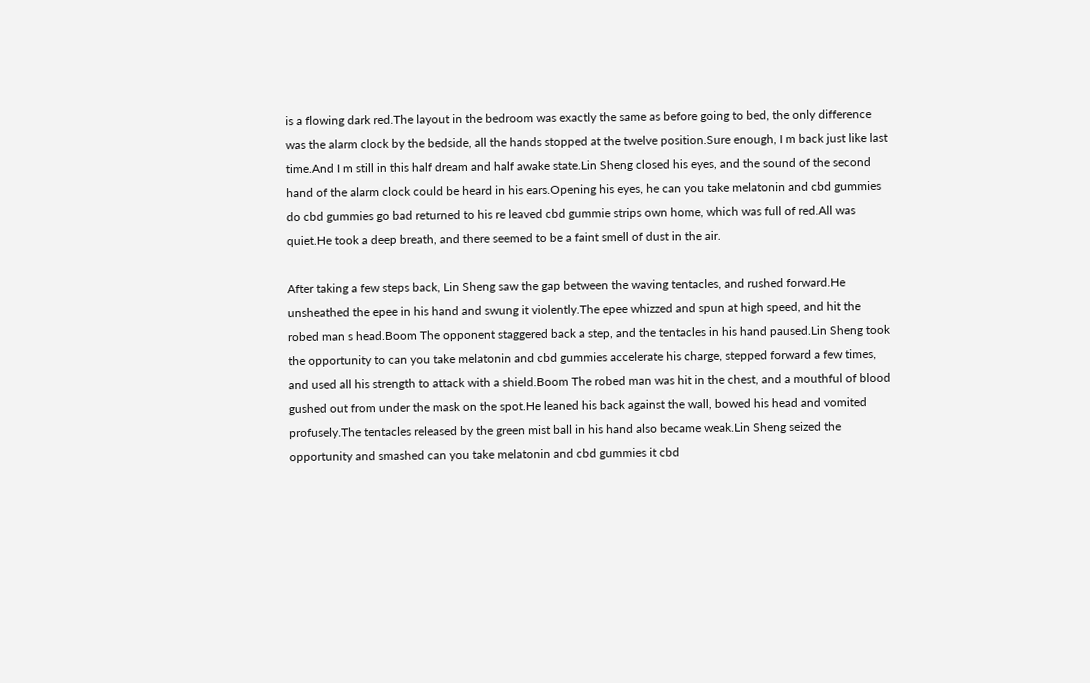is a flowing dark red.The layout in the bedroom was exactly the same as before going to bed, the only difference was the alarm clock by the bedside, all the hands stopped at the twelve position.Sure enough, I m back just like last time.And I m still in this half dream and half awake state.Lin Sheng closed his eyes, and the sound of the second hand of the alarm clock could be heard in his ears.Opening his eyes, he can you take melatonin and cbd gummies do cbd gummies go bad returned to his re leaved cbd gummie strips own home, which was full of red.All was quiet.He took a deep breath, and there seemed to be a faint smell of dust in the air.

After taking a few steps back, Lin Sheng saw the gap between the waving tentacles, and rushed forward.He unsheathed the epee in his hand and swung it violently.The epee whizzed and spun at high speed, and hit the robed man s head.Boom The opponent staggered back a step, and the tentacles in his hand paused.Lin Sheng took the opportunity to can you take melatonin and cbd gummies accelerate his charge, stepped forward a few times, and used all his strength to attack with a shield.Boom The robed man was hit in the chest, and a mouthful of blood gushed out from under the mask on the spot.He leaned his back against the wall, bowed his head and vomited profusely.The tentacles released by the green mist ball in his hand also became weak.Lin Sheng seized the opportunity and smashed can you take melatonin and cbd gummies it cbd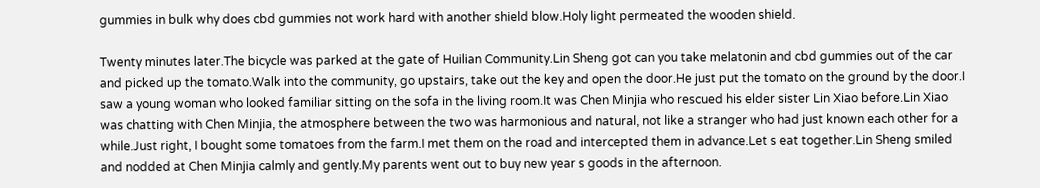gummies in bulk why does cbd gummies not work hard with another shield blow.Holy light permeated the wooden shield.

Twenty minutes later.The bicycle was parked at the gate of Huilian Community.Lin Sheng got can you take melatonin and cbd gummies out of the car and picked up the tomato.Walk into the community, go upstairs, take out the key and open the door.He just put the tomato on the ground by the door.I saw a young woman who looked familiar sitting on the sofa in the living room.It was Chen Minjia who rescued his elder sister Lin Xiao before.Lin Xiao was chatting with Chen Minjia, the atmosphere between the two was harmonious and natural, not like a stranger who had just known each other for a while.Just right, I bought some tomatoes from the farm.I met them on the road and intercepted them in advance.Let s eat together.Lin Sheng smiled and nodded at Chen Minjia calmly and gently.My parents went out to buy new year s goods in the afternoon.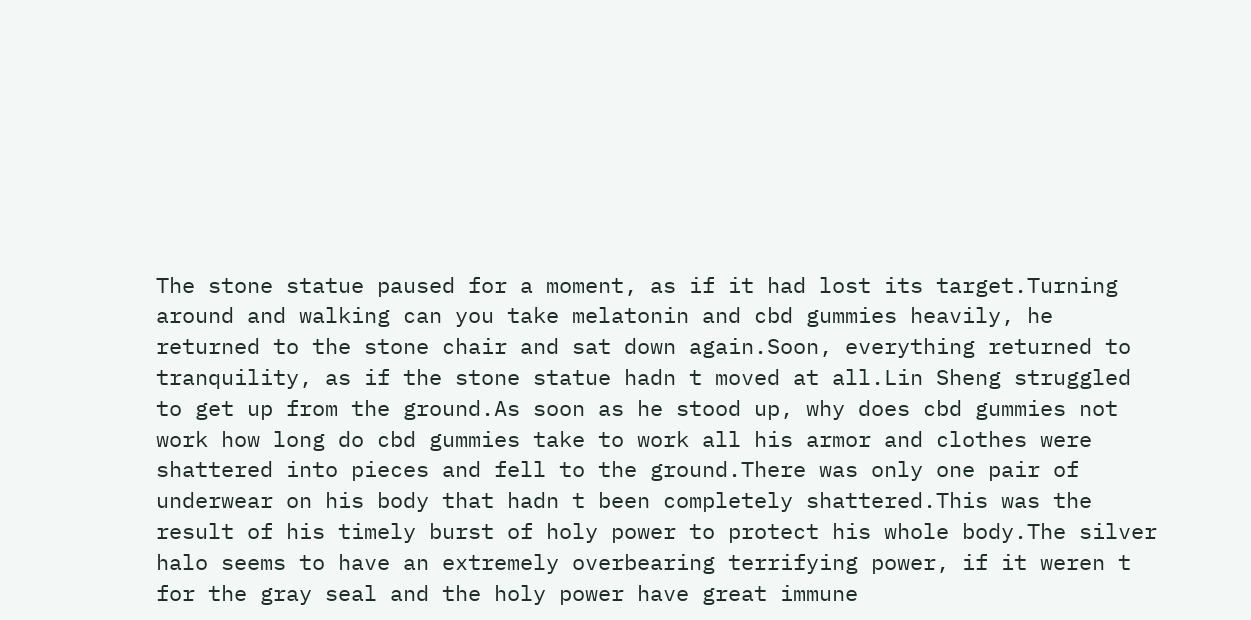The stone statue paused for a moment, as if it had lost its target.Turning around and walking can you take melatonin and cbd gummies heavily, he returned to the stone chair and sat down again.Soon, everything returned to tranquility, as if the stone statue hadn t moved at all.Lin Sheng struggled to get up from the ground.As soon as he stood up, why does cbd gummies not work how long do cbd gummies take to work all his armor and clothes were shattered into pieces and fell to the ground.There was only one pair of underwear on his body that hadn t been completely shattered.This was the result of his timely burst of holy power to protect his whole body.The silver halo seems to have an extremely overbearing terrifying power, if it weren t for the gray seal and the holy power have great immune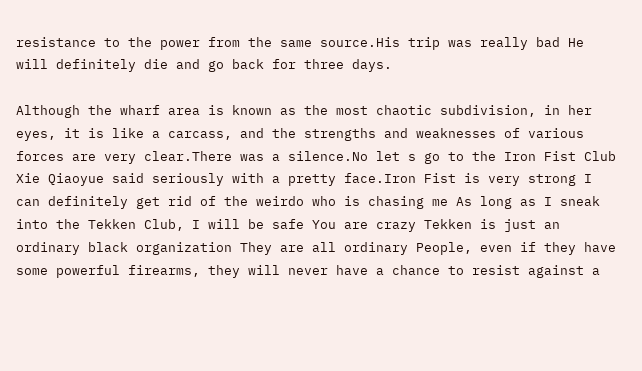resistance to the power from the same source.His trip was really bad He will definitely die and go back for three days.

Although the wharf area is known as the most chaotic subdivision, in her eyes, it is like a carcass, and the strengths and weaknesses of various forces are very clear.There was a silence.No let s go to the Iron Fist Club Xie Qiaoyue said seriously with a pretty face.Iron Fist is very strong I can definitely get rid of the weirdo who is chasing me As long as I sneak into the Tekken Club, I will be safe You are crazy Tekken is just an ordinary black organization They are all ordinary People, even if they have some powerful firearms, they will never have a chance to resist against a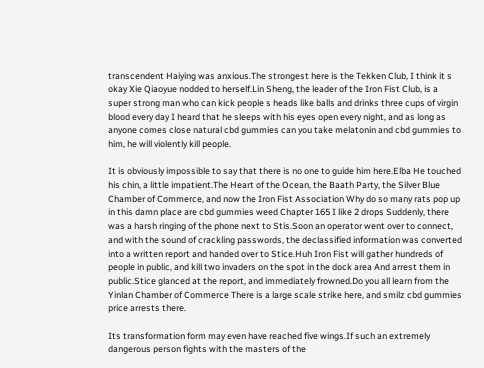transcendent Haiying was anxious.The strongest here is the Tekken Club, I think it s okay Xie Qiaoyue nodded to herself.Lin Sheng, the leader of the Iron Fist Club, is a super strong man who can kick people s heads like balls and drinks three cups of virgin blood every day I heard that he sleeps with his eyes open every night, and as long as anyone comes close natural cbd gummies can you take melatonin and cbd gummies to him, he will violently kill people.

It is obviously impossible to say that there is no one to guide him here.Elba He touched his chin, a little impatient.The Heart of the Ocean, the Baath Party, the Silver Blue Chamber of Commerce, and now the Iron Fist Association Why do so many rats pop up in this damn place are cbd gummies weed Chapter 165 I like 2 drops Suddenly, there was a harsh ringing of the phone next to Stis.Soon an operator went over to connect, and with the sound of crackling passwords, the declassified information was converted into a written report and handed over to Stice.Huh Iron Fist will gather hundreds of people in public, and kill two invaders on the spot in the dock area And arrest them in public.Stice glanced at the report, and immediately frowned.Do you all learn from the Yinlan Chamber of Commerce There is a large scale strike here, and smilz cbd gummies price arrests there.

Its transformation form may even have reached five wings.If such an extremely dangerous person fights with the masters of the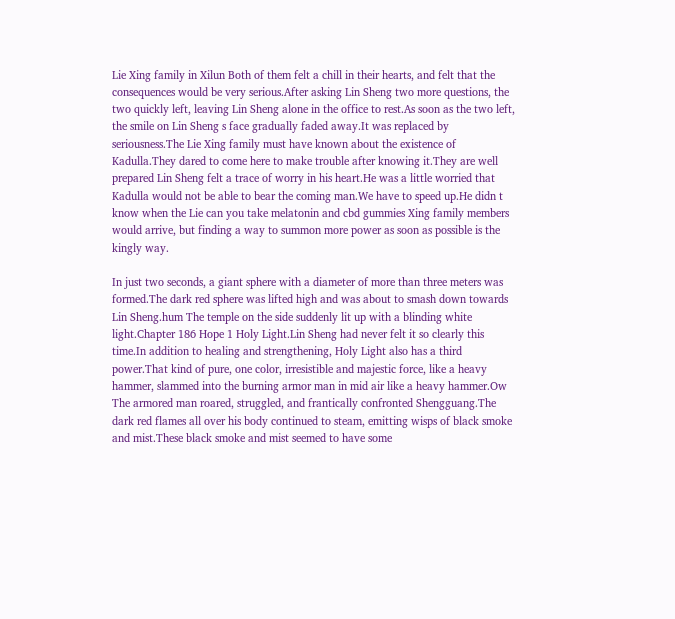Lie Xing family in Xilun Both of them felt a chill in their hearts, and felt that the consequences would be very serious.After asking Lin Sheng two more questions, the two quickly left, leaving Lin Sheng alone in the office to rest.As soon as the two left, the smile on Lin Sheng s face gradually faded away.It was replaced by seriousness.The Lie Xing family must have known about the existence of Kadulla.They dared to come here to make trouble after knowing it.They are well prepared Lin Sheng felt a trace of worry in his heart.He was a little worried that Kadulla would not be able to bear the coming man.We have to speed up.He didn t know when the Lie can you take melatonin and cbd gummies Xing family members would arrive, but finding a way to summon more power as soon as possible is the kingly way.

In just two seconds, a giant sphere with a diameter of more than three meters was formed.The dark red sphere was lifted high and was about to smash down towards Lin Sheng.hum The temple on the side suddenly lit up with a blinding white light.Chapter 186 Hope 1 Holy Light.Lin Sheng had never felt it so clearly this time.In addition to healing and strengthening, Holy Light also has a third power.That kind of pure, one color, irresistible and majestic force, like a heavy hammer, slammed into the burning armor man in mid air like a heavy hammer.Ow The armored man roared, struggled, and frantically confronted Shengguang.The dark red flames all over his body continued to steam, emitting wisps of black smoke and mist.These black smoke and mist seemed to have some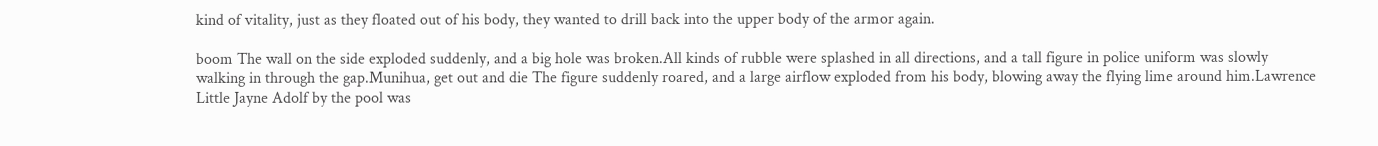kind of vitality, just as they floated out of his body, they wanted to drill back into the upper body of the armor again.

boom The wall on the side exploded suddenly, and a big hole was broken.All kinds of rubble were splashed in all directions, and a tall figure in police uniform was slowly walking in through the gap.Munihua, get out and die The figure suddenly roared, and a large airflow exploded from his body, blowing away the flying lime around him.Lawrence Little Jayne Adolf by the pool was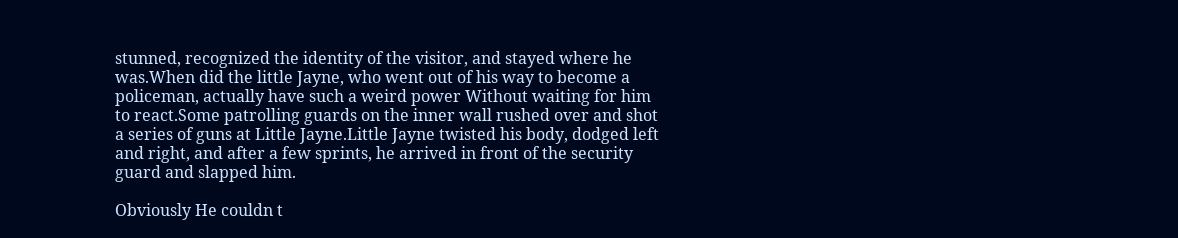stunned, recognized the identity of the visitor, and stayed where he was.When did the little Jayne, who went out of his way to become a policeman, actually have such a weird power Without waiting for him to react.Some patrolling guards on the inner wall rushed over and shot a series of guns at Little Jayne.Little Jayne twisted his body, dodged left and right, and after a few sprints, he arrived in front of the security guard and slapped him.

Obviously He couldn t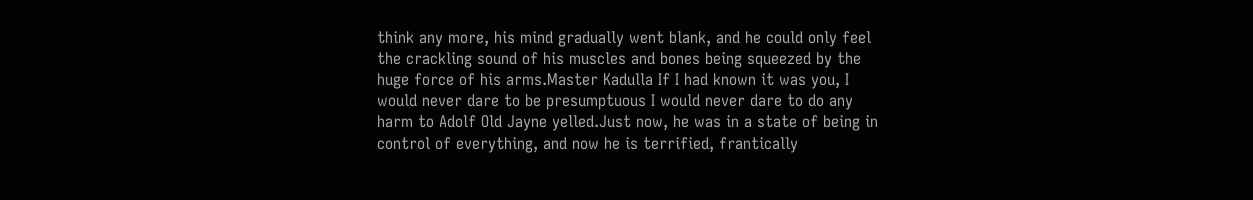think any more, his mind gradually went blank, and he could only feel the crackling sound of his muscles and bones being squeezed by the huge force of his arms.Master Kadulla If I had known it was you, I would never dare to be presumptuous I would never dare to do any harm to Adolf Old Jayne yelled.Just now, he was in a state of being in control of everything, and now he is terrified, frantically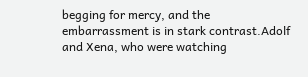begging for mercy, and the embarrassment is in stark contrast.Adolf and Xena, who were watching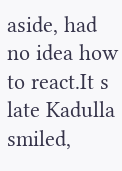aside, had no idea how to react.It s late Kadulla smiled,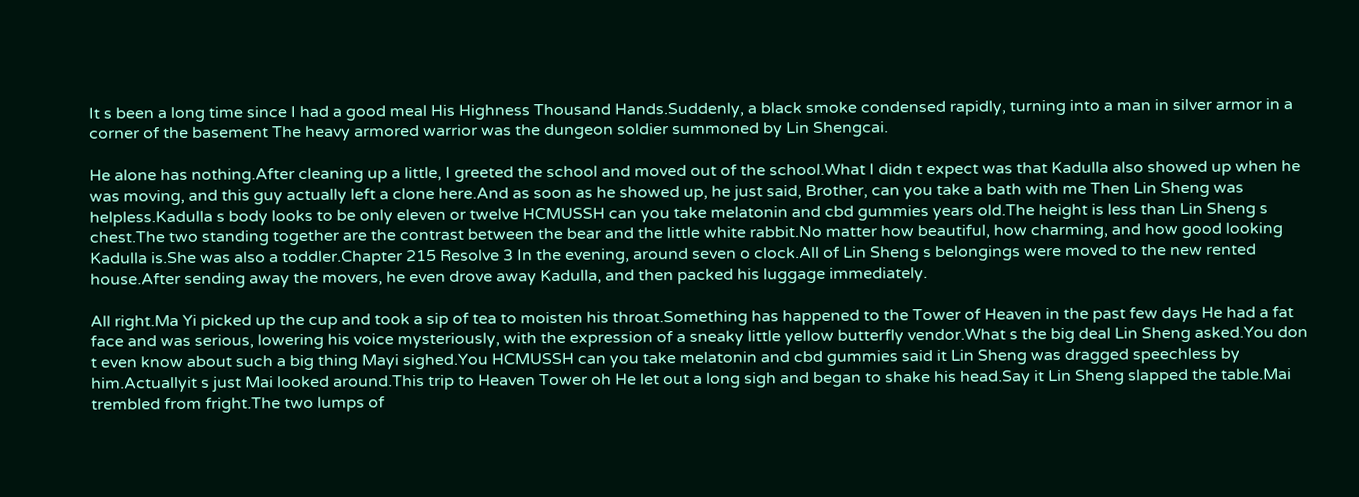It s been a long time since I had a good meal His Highness Thousand Hands.Suddenly, a black smoke condensed rapidly, turning into a man in silver armor in a corner of the basement The heavy armored warrior was the dungeon soldier summoned by Lin Shengcai.

He alone has nothing.After cleaning up a little, I greeted the school and moved out of the school.What I didn t expect was that Kadulla also showed up when he was moving, and this guy actually left a clone here.And as soon as he showed up, he just said, Brother, can you take a bath with me Then Lin Sheng was helpless.Kadulla s body looks to be only eleven or twelve HCMUSSH can you take melatonin and cbd gummies years old.The height is less than Lin Sheng s chest.The two standing together are the contrast between the bear and the little white rabbit.No matter how beautiful, how charming, and how good looking Kadulla is.She was also a toddler.Chapter 215 Resolve 3 In the evening, around seven o clock.All of Lin Sheng s belongings were moved to the new rented house.After sending away the movers, he even drove away Kadulla, and then packed his luggage immediately.

All right.Ma Yi picked up the cup and took a sip of tea to moisten his throat.Something has happened to the Tower of Heaven in the past few days He had a fat face and was serious, lowering his voice mysteriously, with the expression of a sneaky little yellow butterfly vendor.What s the big deal Lin Sheng asked.You don t even know about such a big thing Mayi sighed.You HCMUSSH can you take melatonin and cbd gummies said it Lin Sheng was dragged speechless by him.Actuallyit s just Mai looked around.This trip to Heaven Tower oh He let out a long sigh and began to shake his head.Say it Lin Sheng slapped the table.Mai trembled from fright.The two lumps of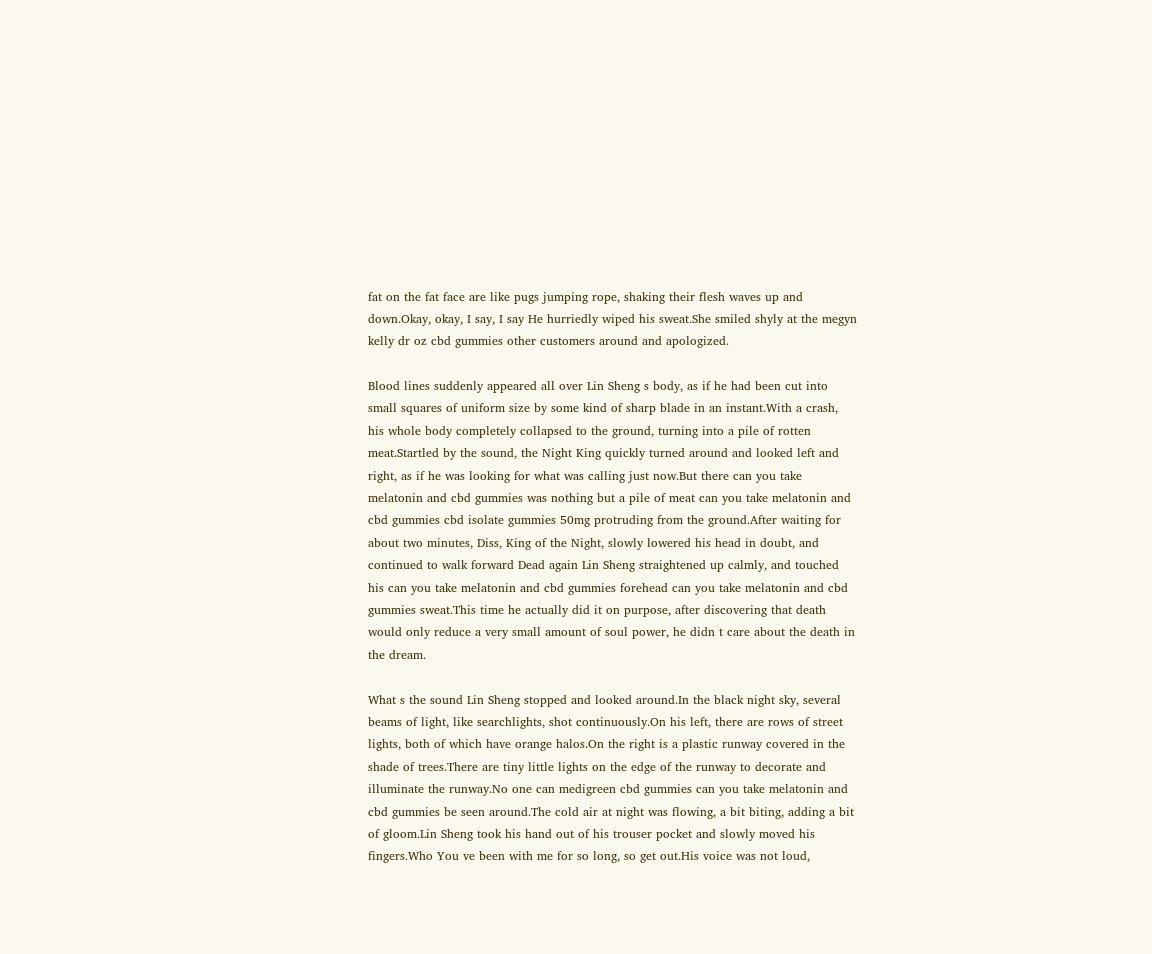fat on the fat face are like pugs jumping rope, shaking their flesh waves up and down.Okay, okay, I say, I say He hurriedly wiped his sweat.She smiled shyly at the megyn kelly dr oz cbd gummies other customers around and apologized.

Blood lines suddenly appeared all over Lin Sheng s body, as if he had been cut into small squares of uniform size by some kind of sharp blade in an instant.With a crash, his whole body completely collapsed to the ground, turning into a pile of rotten meat.Startled by the sound, the Night King quickly turned around and looked left and right, as if he was looking for what was calling just now.But there can you take melatonin and cbd gummies was nothing but a pile of meat can you take melatonin and cbd gummies cbd isolate gummies 50mg protruding from the ground.After waiting for about two minutes, Diss, King of the Night, slowly lowered his head in doubt, and continued to walk forward Dead again Lin Sheng straightened up calmly, and touched his can you take melatonin and cbd gummies forehead can you take melatonin and cbd gummies sweat.This time he actually did it on purpose, after discovering that death would only reduce a very small amount of soul power, he didn t care about the death in the dream.

What s the sound Lin Sheng stopped and looked around.In the black night sky, several beams of light, like searchlights, shot continuously.On his left, there are rows of street lights, both of which have orange halos.On the right is a plastic runway covered in the shade of trees.There are tiny little lights on the edge of the runway to decorate and illuminate the runway.No one can medigreen cbd gummies can you take melatonin and cbd gummies be seen around.The cold air at night was flowing, a bit biting, adding a bit of gloom.Lin Sheng took his hand out of his trouser pocket and slowly moved his fingers.Who You ve been with me for so long, so get out.His voice was not loud,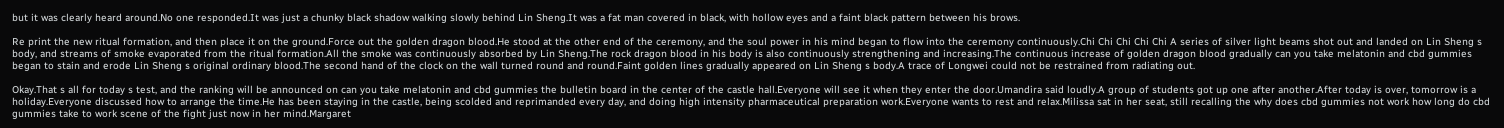but it was clearly heard around.No one responded.It was just a chunky black shadow walking slowly behind Lin Sheng.It was a fat man covered in black, with hollow eyes and a faint black pattern between his brows.

Re print the new ritual formation, and then place it on the ground.Force out the golden dragon blood.He stood at the other end of the ceremony, and the soul power in his mind began to flow into the ceremony continuously.Chi Chi Chi Chi Chi A series of silver light beams shot out and landed on Lin Sheng s body, and streams of smoke evaporated from the ritual formation.All the smoke was continuously absorbed by Lin Sheng.The rock dragon blood in his body is also continuously strengthening and increasing.The continuous increase of golden dragon blood gradually can you take melatonin and cbd gummies began to stain and erode Lin Sheng s original ordinary blood.The second hand of the clock on the wall turned round and round.Faint golden lines gradually appeared on Lin Sheng s body.A trace of Longwei could not be restrained from radiating out.

Okay.That s all for today s test, and the ranking will be announced on can you take melatonin and cbd gummies the bulletin board in the center of the castle hall.Everyone will see it when they enter the door.Umandira said loudly.A group of students got up one after another.After today is over, tomorrow is a holiday.Everyone discussed how to arrange the time.He has been staying in the castle, being scolded and reprimanded every day, and doing high intensity pharmaceutical preparation work.Everyone wants to rest and relax.Milissa sat in her seat, still recalling the why does cbd gummies not work how long do cbd gummies take to work scene of the fight just now in her mind.Margaret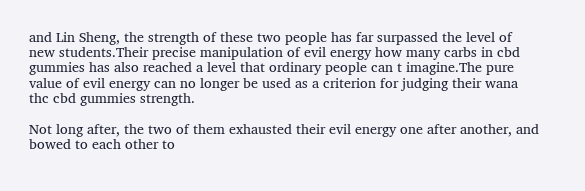and Lin Sheng, the strength of these two people has far surpassed the level of new students.Their precise manipulation of evil energy how many carbs in cbd gummies has also reached a level that ordinary people can t imagine.The pure value of evil energy can no longer be used as a criterion for judging their wana thc cbd gummies strength.

Not long after, the two of them exhausted their evil energy one after another, and bowed to each other to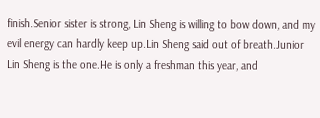finish.Senior sister is strong, Lin Sheng is willing to bow down, and my evil energy can hardly keep up.Lin Sheng said out of breath.Junior Lin Sheng is the one.He is only a freshman this year, and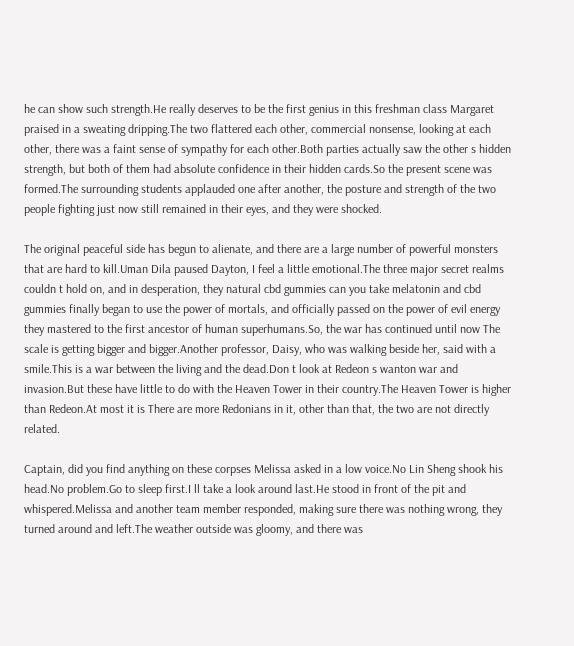he can show such strength.He really deserves to be the first genius in this freshman class Margaret praised in a sweating dripping.The two flattered each other, commercial nonsense, looking at each other, there was a faint sense of sympathy for each other.Both parties actually saw the other s hidden strength, but both of them had absolute confidence in their hidden cards.So the present scene was formed.The surrounding students applauded one after another, the posture and strength of the two people fighting just now still remained in their eyes, and they were shocked.

The original peaceful side has begun to alienate, and there are a large number of powerful monsters that are hard to kill.Uman Dila paused Dayton, I feel a little emotional.The three major secret realms couldn t hold on, and in desperation, they natural cbd gummies can you take melatonin and cbd gummies finally began to use the power of mortals, and officially passed on the power of evil energy they mastered to the first ancestor of human superhumans.So, the war has continued until now The scale is getting bigger and bigger.Another professor, Daisy, who was walking beside her, said with a smile.This is a war between the living and the dead.Don t look at Redeon s wanton war and invasion.But these have little to do with the Heaven Tower in their country.The Heaven Tower is higher than Redeon.At most it is There are more Redonians in it, other than that, the two are not directly related.

Captain, did you find anything on these corpses Melissa asked in a low voice.No Lin Sheng shook his head.No problem.Go to sleep first.I ll take a look around last.He stood in front of the pit and whispered.Melissa and another team member responded, making sure there was nothing wrong, they turned around and left.The weather outside was gloomy, and there was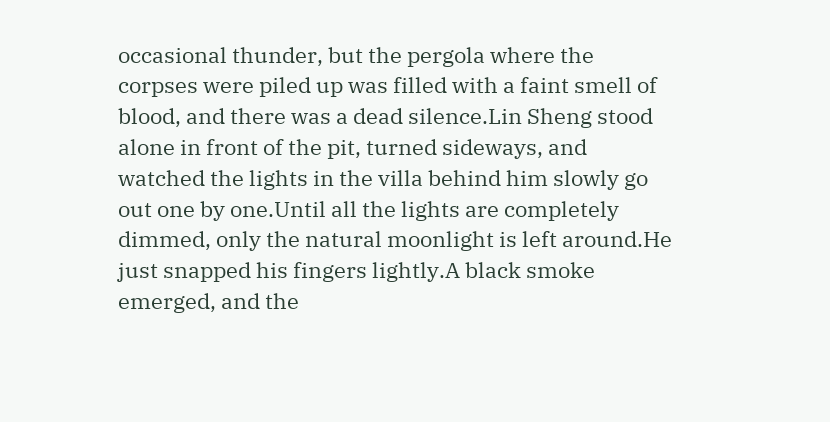occasional thunder, but the pergola where the corpses were piled up was filled with a faint smell of blood, and there was a dead silence.Lin Sheng stood alone in front of the pit, turned sideways, and watched the lights in the villa behind him slowly go out one by one.Until all the lights are completely dimmed, only the natural moonlight is left around.He just snapped his fingers lightly.A black smoke emerged, and the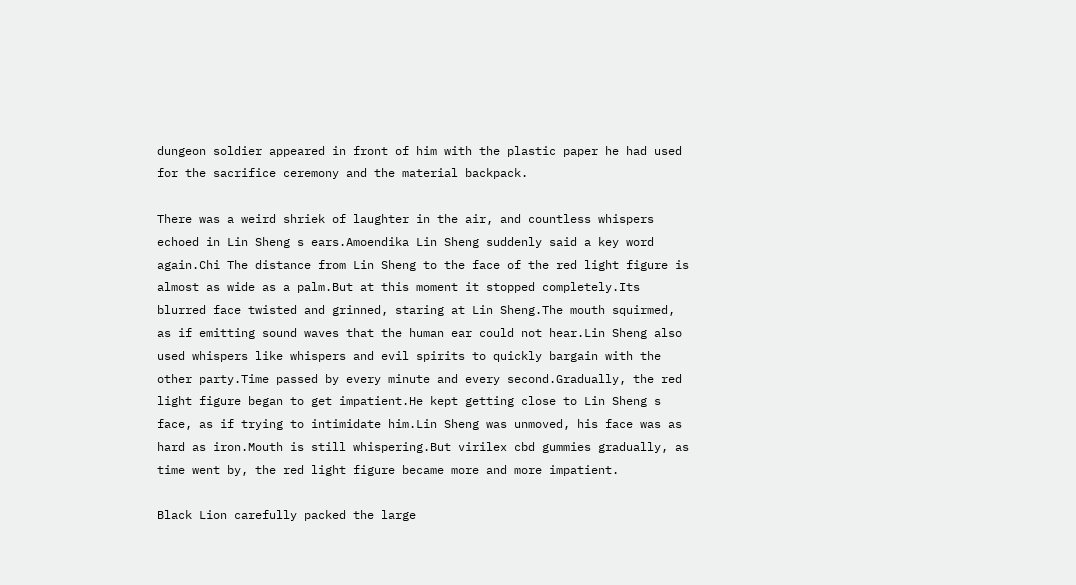dungeon soldier appeared in front of him with the plastic paper he had used for the sacrifice ceremony and the material backpack.

There was a weird shriek of laughter in the air, and countless whispers echoed in Lin Sheng s ears.Amoendika Lin Sheng suddenly said a key word again.Chi The distance from Lin Sheng to the face of the red light figure is almost as wide as a palm.But at this moment it stopped completely.Its blurred face twisted and grinned, staring at Lin Sheng.The mouth squirmed, as if emitting sound waves that the human ear could not hear.Lin Sheng also used whispers like whispers and evil spirits to quickly bargain with the other party.Time passed by every minute and every second.Gradually, the red light figure began to get impatient.He kept getting close to Lin Sheng s face, as if trying to intimidate him.Lin Sheng was unmoved, his face was as hard as iron.Mouth is still whispering.But virilex cbd gummies gradually, as time went by, the red light figure became more and more impatient.

Black Lion carefully packed the large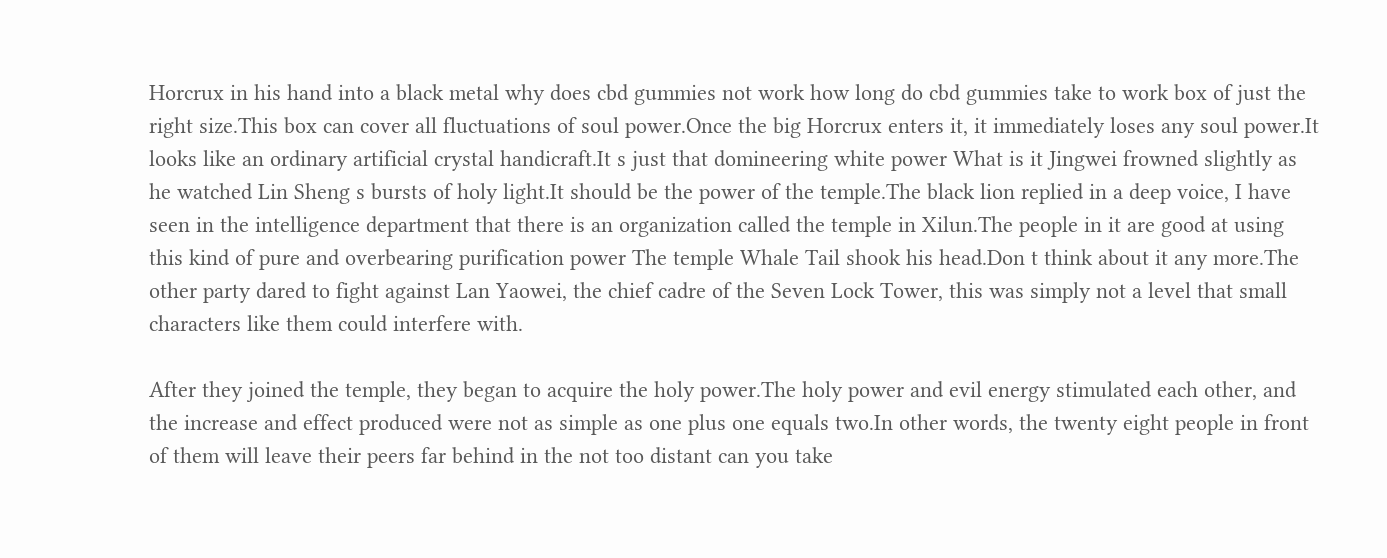Horcrux in his hand into a black metal why does cbd gummies not work how long do cbd gummies take to work box of just the right size.This box can cover all fluctuations of soul power.Once the big Horcrux enters it, it immediately loses any soul power.It looks like an ordinary artificial crystal handicraft.It s just that domineering white power What is it Jingwei frowned slightly as he watched Lin Sheng s bursts of holy light.It should be the power of the temple.The black lion replied in a deep voice, I have seen in the intelligence department that there is an organization called the temple in Xilun.The people in it are good at using this kind of pure and overbearing purification power The temple Whale Tail shook his head.Don t think about it any more.The other party dared to fight against Lan Yaowei, the chief cadre of the Seven Lock Tower, this was simply not a level that small characters like them could interfere with.

After they joined the temple, they began to acquire the holy power.The holy power and evil energy stimulated each other, and the increase and effect produced were not as simple as one plus one equals two.In other words, the twenty eight people in front of them will leave their peers far behind in the not too distant can you take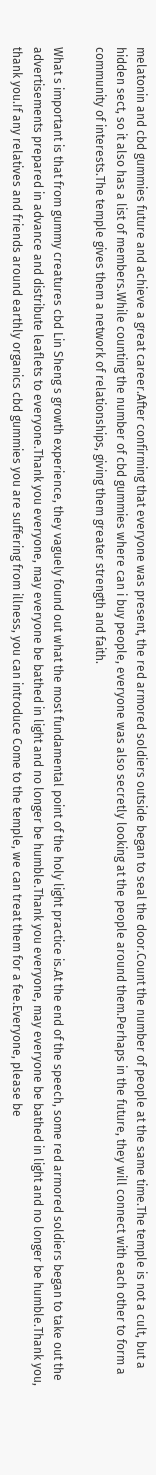melatonin and cbd gummies future and achieve a great career.After confirming that everyone was present, the red armored soldiers outside began to seal the door.Count the number of people at the same time.The temple is not a cult, but a hidden sect, so it also has a list of members.While counting the number of cbd gummies where can i buy people, everyone was also secretly looking at the people around them.Perhaps in the future, they will connect with each other to form a community of interests.The temple gives them a network of relationships, giving them greater strength and faith.

What s important is that from gummy creatures cbd Lin Sheng s growth experience, they vaguely found out what the most fundamental point of the holy light practice is.At the end of the speech, some red armored soldiers began to take out the advertisements prepared in advance and distribute leaflets to everyone.Thank you everyone, may everyone be bathed in light and no longer be humble.Thank you everyone, may everyone be bathed in light and no longer be humble.Thank you, thank you.If any relatives and friends around earthly organics cbd gummies you are suffering from illness, you can introduce Come to the temple, we can treat them for a fee.Everyone, please be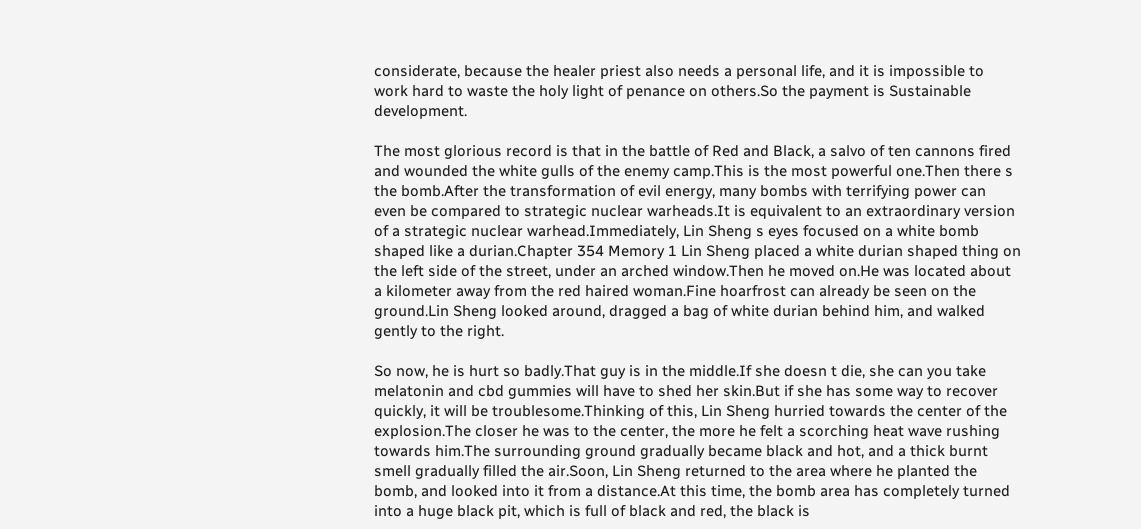considerate, because the healer priest also needs a personal life, and it is impossible to work hard to waste the holy light of penance on others.So the payment is Sustainable development.

The most glorious record is that in the battle of Red and Black, a salvo of ten cannons fired and wounded the white gulls of the enemy camp.This is the most powerful one.Then there s the bomb.After the transformation of evil energy, many bombs with terrifying power can even be compared to strategic nuclear warheads.It is equivalent to an extraordinary version of a strategic nuclear warhead.Immediately, Lin Sheng s eyes focused on a white bomb shaped like a durian.Chapter 354 Memory 1 Lin Sheng placed a white durian shaped thing on the left side of the street, under an arched window.Then he moved on.He was located about a kilometer away from the red haired woman.Fine hoarfrost can already be seen on the ground.Lin Sheng looked around, dragged a bag of white durian behind him, and walked gently to the right.

So now, he is hurt so badly.That guy is in the middle.If she doesn t die, she can you take melatonin and cbd gummies will have to shed her skin.But if she has some way to recover quickly, it will be troublesome.Thinking of this, Lin Sheng hurried towards the center of the explosion.The closer he was to the center, the more he felt a scorching heat wave rushing towards him.The surrounding ground gradually became black and hot, and a thick burnt smell gradually filled the air.Soon, Lin Sheng returned to the area where he planted the bomb, and looked into it from a distance.At this time, the bomb area has completely turned into a huge black pit, which is full of black and red, the black is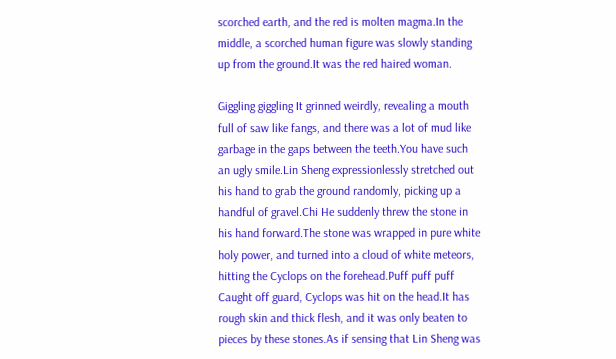scorched earth, and the red is molten magma.In the middle, a scorched human figure was slowly standing up from the ground.It was the red haired woman.

Giggling giggling It grinned weirdly, revealing a mouth full of saw like fangs, and there was a lot of mud like garbage in the gaps between the teeth.You have such an ugly smile.Lin Sheng expressionlessly stretched out his hand to grab the ground randomly, picking up a handful of gravel.Chi He suddenly threw the stone in his hand forward.The stone was wrapped in pure white holy power, and turned into a cloud of white meteors, hitting the Cyclops on the forehead.Puff puff puff Caught off guard, Cyclops was hit on the head.It has rough skin and thick flesh, and it was only beaten to pieces by these stones.As if sensing that Lin Sheng was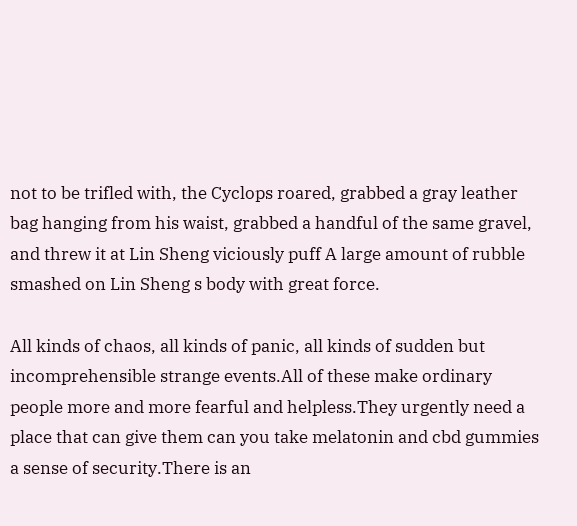not to be trifled with, the Cyclops roared, grabbed a gray leather bag hanging from his waist, grabbed a handful of the same gravel, and threw it at Lin Sheng viciously puff A large amount of rubble smashed on Lin Sheng s body with great force.

All kinds of chaos, all kinds of panic, all kinds of sudden but incomprehensible strange events.All of these make ordinary people more and more fearful and helpless.They urgently need a place that can give them can you take melatonin and cbd gummies a sense of security.There is an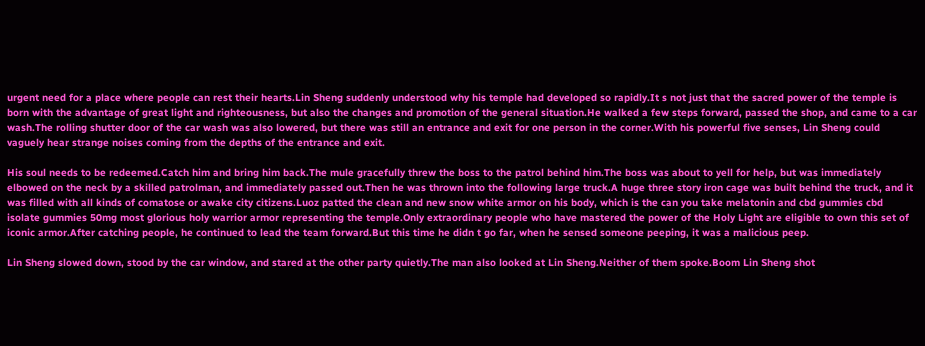urgent need for a place where people can rest their hearts.Lin Sheng suddenly understood why his temple had developed so rapidly.It s not just that the sacred power of the temple is born with the advantage of great light and righteousness, but also the changes and promotion of the general situation.He walked a few steps forward, passed the shop, and came to a car wash.The rolling shutter door of the car wash was also lowered, but there was still an entrance and exit for one person in the corner.With his powerful five senses, Lin Sheng could vaguely hear strange noises coming from the depths of the entrance and exit.

His soul needs to be redeemed.Catch him and bring him back.The mule gracefully threw the boss to the patrol behind him.The boss was about to yell for help, but was immediately elbowed on the neck by a skilled patrolman, and immediately passed out.Then he was thrown into the following large truck.A huge three story iron cage was built behind the truck, and it was filled with all kinds of comatose or awake city citizens.Luoz patted the clean and new snow white armor on his body, which is the can you take melatonin and cbd gummies cbd isolate gummies 50mg most glorious holy warrior armor representing the temple.Only extraordinary people who have mastered the power of the Holy Light are eligible to own this set of iconic armor.After catching people, he continued to lead the team forward.But this time he didn t go far, when he sensed someone peeping, it was a malicious peep.

Lin Sheng slowed down, stood by the car window, and stared at the other party quietly.The man also looked at Lin Sheng.Neither of them spoke.Boom Lin Sheng shot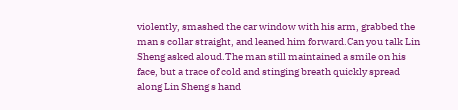violently, smashed the car window with his arm, grabbed the man s collar straight, and leaned him forward.Can you talk Lin Sheng asked aloud.The man still maintained a smile on his face, but a trace of cold and stinging breath quickly spread along Lin Sheng s hand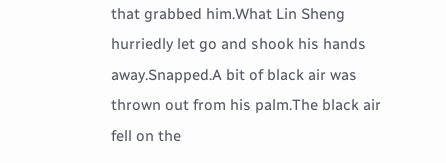that grabbed him.What Lin Sheng hurriedly let go and shook his hands away.Snapped.A bit of black air was thrown out from his palm.The black air fell on the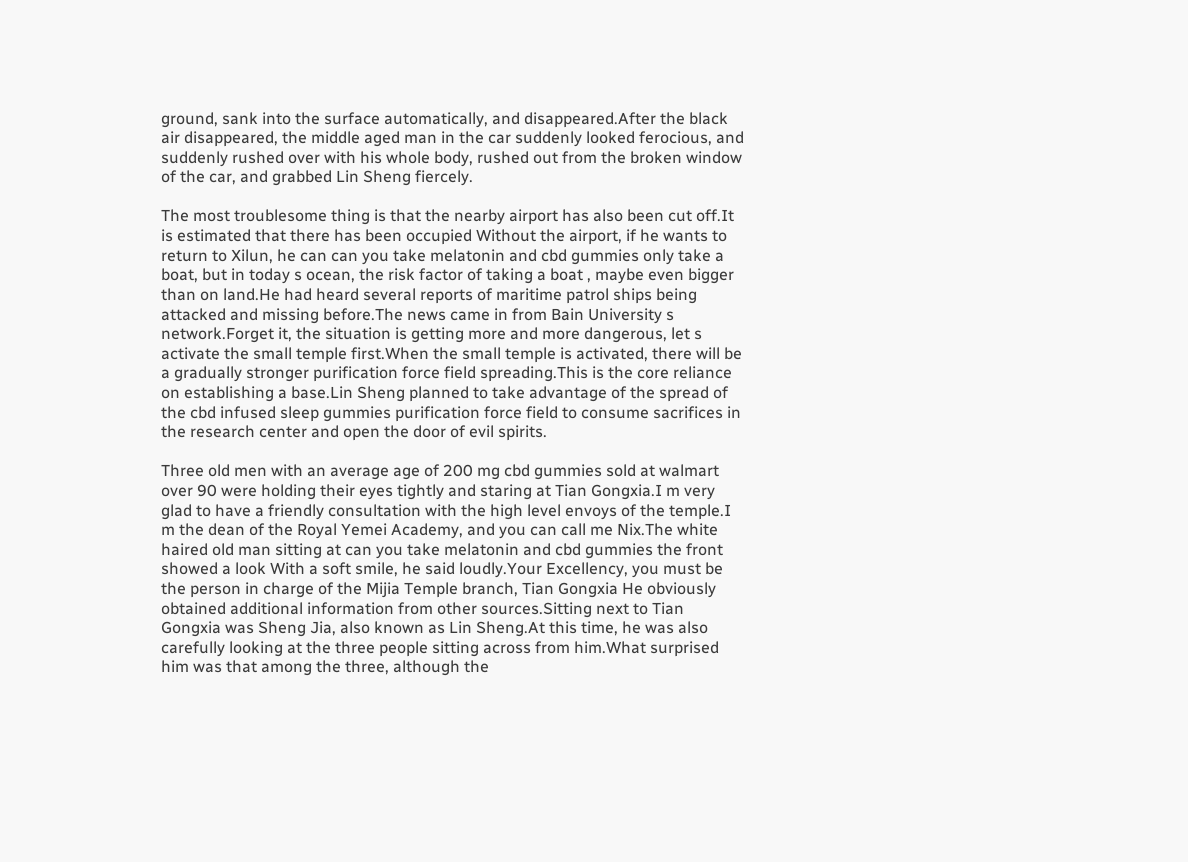ground, sank into the surface automatically, and disappeared.After the black air disappeared, the middle aged man in the car suddenly looked ferocious, and suddenly rushed over with his whole body, rushed out from the broken window of the car, and grabbed Lin Sheng fiercely.

The most troublesome thing is that the nearby airport has also been cut off.It is estimated that there has been occupied Without the airport, if he wants to return to Xilun, he can can you take melatonin and cbd gummies only take a boat, but in today s ocean, the risk factor of taking a boat , maybe even bigger than on land.He had heard several reports of maritime patrol ships being attacked and missing before.The news came in from Bain University s network.Forget it, the situation is getting more and more dangerous, let s activate the small temple first.When the small temple is activated, there will be a gradually stronger purification force field spreading.This is the core reliance on establishing a base.Lin Sheng planned to take advantage of the spread of the cbd infused sleep gummies purification force field to consume sacrifices in the research center and open the door of evil spirits.

Three old men with an average age of 200 mg cbd gummies sold at walmart over 90 were holding their eyes tightly and staring at Tian Gongxia.I m very glad to have a friendly consultation with the high level envoys of the temple.I m the dean of the Royal Yemei Academy, and you can call me Nix.The white haired old man sitting at can you take melatonin and cbd gummies the front showed a look With a soft smile, he said loudly.Your Excellency, you must be the person in charge of the Mijia Temple branch, Tian Gongxia He obviously obtained additional information from other sources.Sitting next to Tian Gongxia was Sheng Jia, also known as Lin Sheng.At this time, he was also carefully looking at the three people sitting across from him.What surprised him was that among the three, although the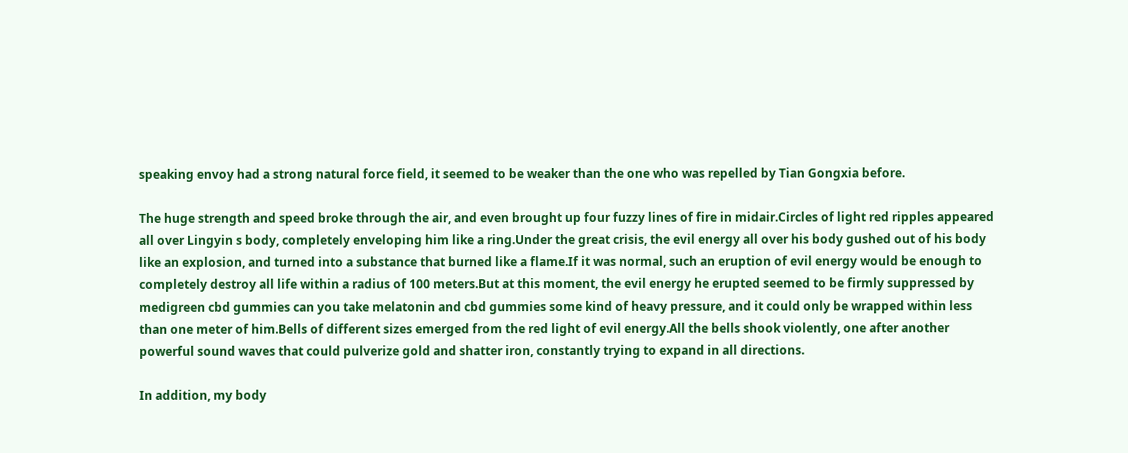speaking envoy had a strong natural force field, it seemed to be weaker than the one who was repelled by Tian Gongxia before.

The huge strength and speed broke through the air, and even brought up four fuzzy lines of fire in midair.Circles of light red ripples appeared all over Lingyin s body, completely enveloping him like a ring.Under the great crisis, the evil energy all over his body gushed out of his body like an explosion, and turned into a substance that burned like a flame.If it was normal, such an eruption of evil energy would be enough to completely destroy all life within a radius of 100 meters.But at this moment, the evil energy he erupted seemed to be firmly suppressed by medigreen cbd gummies can you take melatonin and cbd gummies some kind of heavy pressure, and it could only be wrapped within less than one meter of him.Bells of different sizes emerged from the red light of evil energy.All the bells shook violently, one after another powerful sound waves that could pulverize gold and shatter iron, constantly trying to expand in all directions.

In addition, my body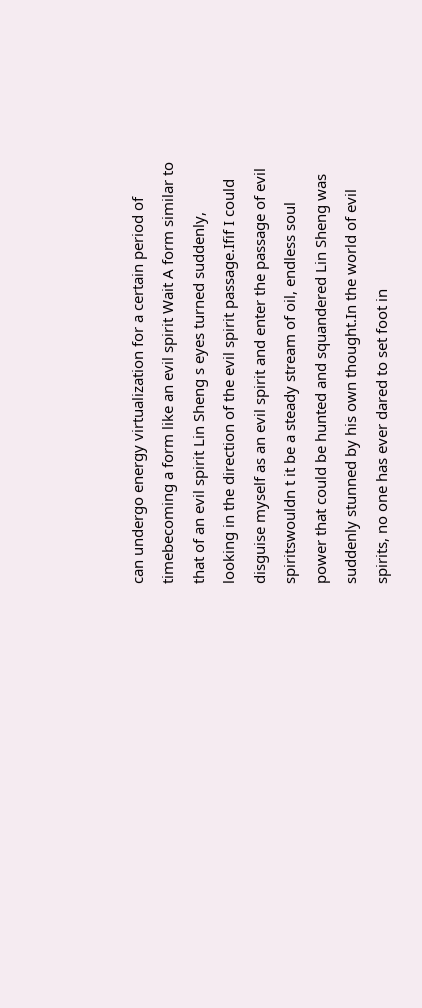can undergo energy virtualization for a certain period of timebecoming a form like an evil spirit Wait A form similar to that of an evil spirit Lin Sheng s eyes turned suddenly, looking in the direction of the evil spirit passage.Ifif I could disguise myself as an evil spirit and enter the passage of evil spiritswouldn t it be a steady stream of oil, endless soul power that could be hunted and squandered Lin Sheng was suddenly stunned by his own thought.In the world of evil spirits, no one has ever dared to set foot in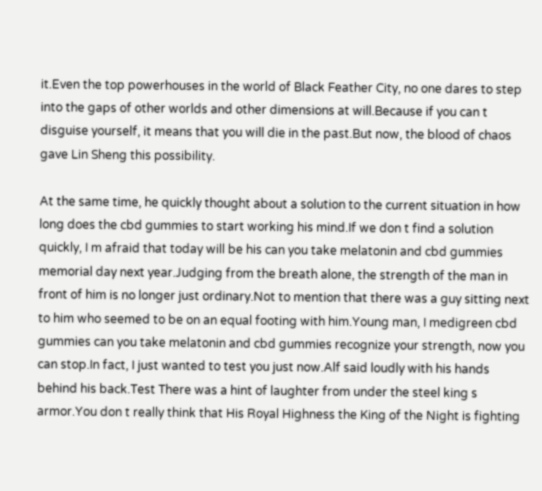it.Even the top powerhouses in the world of Black Feather City, no one dares to step into the gaps of other worlds and other dimensions at will.Because if you can t disguise yourself, it means that you will die in the past.But now, the blood of chaos gave Lin Sheng this possibility.

At the same time, he quickly thought about a solution to the current situation in how long does the cbd gummies to start working his mind.If we don t find a solution quickly, I m afraid that today will be his can you take melatonin and cbd gummies memorial day next year.Judging from the breath alone, the strength of the man in front of him is no longer just ordinary.Not to mention that there was a guy sitting next to him who seemed to be on an equal footing with him.Young man, I medigreen cbd gummies can you take melatonin and cbd gummies recognize your strength, now you can stop.In fact, I just wanted to test you just now.Alf said loudly with his hands behind his back.Test There was a hint of laughter from under the steel king s armor.You don t really think that His Royal Highness the King of the Night is fighting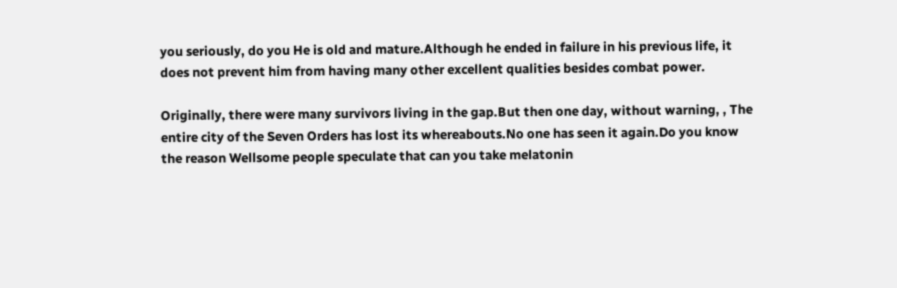you seriously, do you He is old and mature.Although he ended in failure in his previous life, it does not prevent him from having many other excellent qualities besides combat power.

Originally, there were many survivors living in the gap.But then one day, without warning, , The entire city of the Seven Orders has lost its whereabouts.No one has seen it again.Do you know the reason Wellsome people speculate that can you take melatonin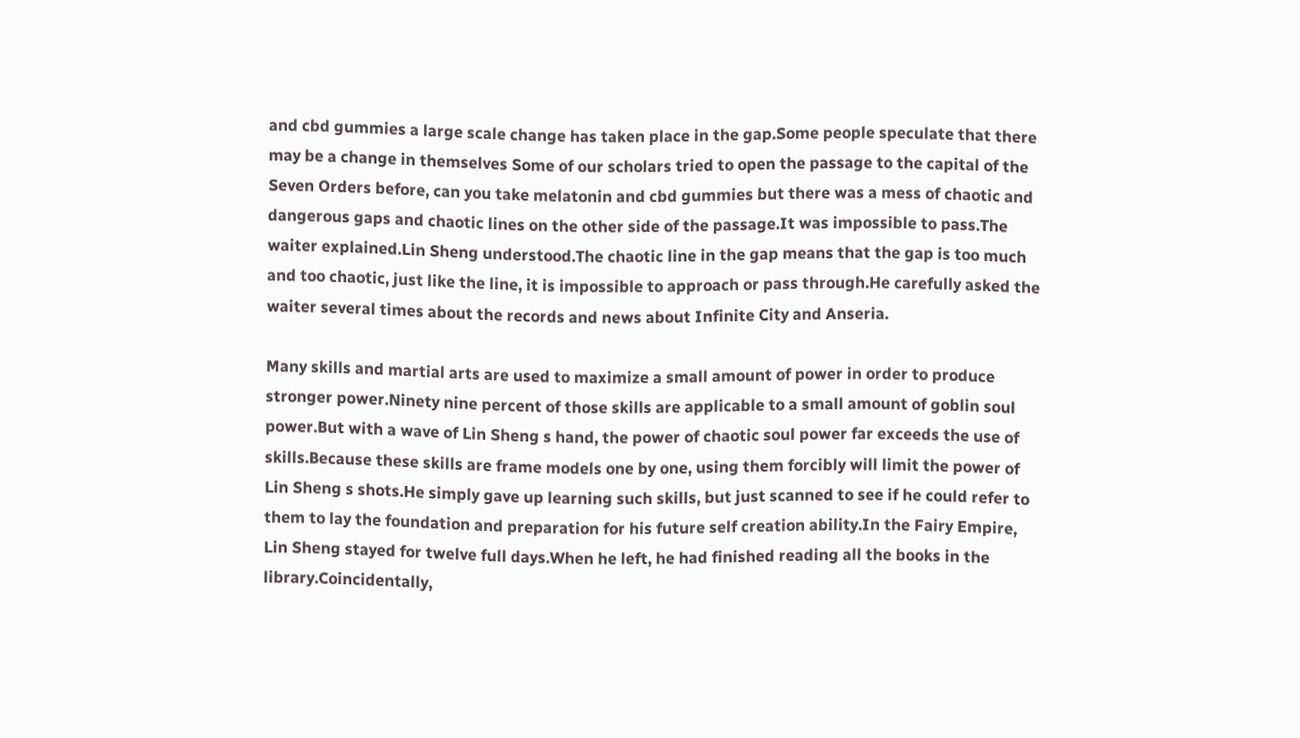and cbd gummies a large scale change has taken place in the gap.Some people speculate that there may be a change in themselves Some of our scholars tried to open the passage to the capital of the Seven Orders before, can you take melatonin and cbd gummies but there was a mess of chaotic and dangerous gaps and chaotic lines on the other side of the passage.It was impossible to pass.The waiter explained.Lin Sheng understood.The chaotic line in the gap means that the gap is too much and too chaotic, just like the line, it is impossible to approach or pass through.He carefully asked the waiter several times about the records and news about Infinite City and Anseria.

Many skills and martial arts are used to maximize a small amount of power in order to produce stronger power.Ninety nine percent of those skills are applicable to a small amount of goblin soul power.But with a wave of Lin Sheng s hand, the power of chaotic soul power far exceeds the use of skills.Because these skills are frame models one by one, using them forcibly will limit the power of Lin Sheng s shots.He simply gave up learning such skills, but just scanned to see if he could refer to them to lay the foundation and preparation for his future self creation ability.In the Fairy Empire, Lin Sheng stayed for twelve full days.When he left, he had finished reading all the books in the library.Coincidentally,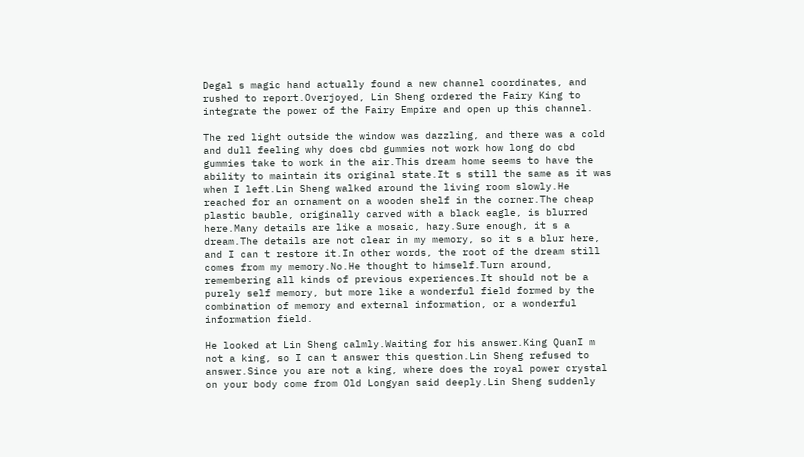Degal s magic hand actually found a new channel coordinates, and rushed to report.Overjoyed, Lin Sheng ordered the Fairy King to integrate the power of the Fairy Empire and open up this channel.

The red light outside the window was dazzling, and there was a cold and dull feeling why does cbd gummies not work how long do cbd gummies take to work in the air.This dream home seems to have the ability to maintain its original state.It s still the same as it was when I left.Lin Sheng walked around the living room slowly.He reached for an ornament on a wooden shelf in the corner.The cheap plastic bauble, originally carved with a black eagle, is blurred here.Many details are like a mosaic, hazy.Sure enough, it s a dream.The details are not clear in my memory, so it s a blur here, and I can t restore it.In other words, the root of the dream still comes from my memory.No.He thought to himself.Turn around, remembering all kinds of previous experiences.It should not be a purely self memory, but more like a wonderful field formed by the combination of memory and external information, or a wonderful information field.

He looked at Lin Sheng calmly.Waiting for his answer.King QuanI m not a king, so I can t answer this question.Lin Sheng refused to answer.Since you are not a king, where does the royal power crystal on your body come from Old Longyan said deeply.Lin Sheng suddenly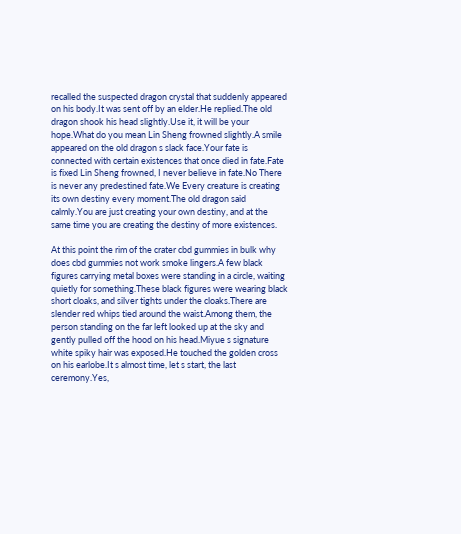recalled the suspected dragon crystal that suddenly appeared on his body.It was sent off by an elder.He replied.The old dragon shook his head slightly.Use it, it will be your hope.What do you mean Lin Sheng frowned slightly.A smile appeared on the old dragon s slack face.Your fate is connected with certain existences that once died in fate.Fate is fixed Lin Sheng frowned, I never believe in fate.No There is never any predestined fate.We Every creature is creating its own destiny every moment.The old dragon said calmly.You are just creating your own destiny, and at the same time you are creating the destiny of more existences.

At this point the rim of the crater cbd gummies in bulk why does cbd gummies not work smoke lingers.A few black figures carrying metal boxes were standing in a circle, waiting quietly for something.These black figures were wearing black short cloaks, and silver tights under the cloaks.There are slender red whips tied around the waist.Among them, the person standing on the far left looked up at the sky and gently pulled off the hood on his head.Miyue s signature white spiky hair was exposed.He touched the golden cross on his earlobe.It s almost time, let s start, the last ceremony.Yes,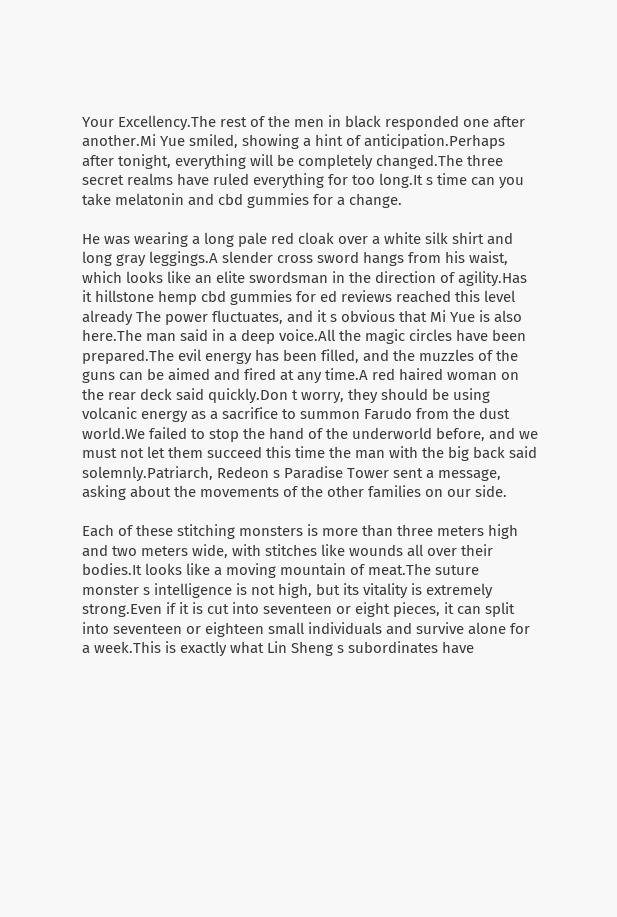Your Excellency.The rest of the men in black responded one after another.Mi Yue smiled, showing a hint of anticipation.Perhaps after tonight, everything will be completely changed.The three secret realms have ruled everything for too long.It s time can you take melatonin and cbd gummies for a change.

He was wearing a long pale red cloak over a white silk shirt and long gray leggings.A slender cross sword hangs from his waist, which looks like an elite swordsman in the direction of agility.Has it hillstone hemp cbd gummies for ed reviews reached this level already The power fluctuates, and it s obvious that Mi Yue is also here.The man said in a deep voice.All the magic circles have been prepared.The evil energy has been filled, and the muzzles of the guns can be aimed and fired at any time.A red haired woman on the rear deck said quickly.Don t worry, they should be using volcanic energy as a sacrifice to summon Farudo from the dust world.We failed to stop the hand of the underworld before, and we must not let them succeed this time the man with the big back said solemnly.Patriarch, Redeon s Paradise Tower sent a message, asking about the movements of the other families on our side.

Each of these stitching monsters is more than three meters high and two meters wide, with stitches like wounds all over their bodies.It looks like a moving mountain of meat.The suture monster s intelligence is not high, but its vitality is extremely strong.Even if it is cut into seventeen or eight pieces, it can split into seventeen or eighteen small individuals and survive alone for a week.This is exactly what Lin Sheng s subordinates have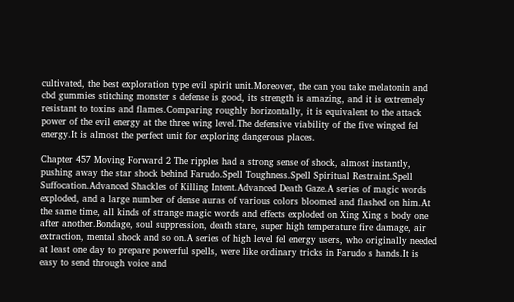cultivated, the best exploration type evil spirit unit.Moreover, the can you take melatonin and cbd gummies stitching monster s defense is good, its strength is amazing, and it is extremely resistant to toxins and flames.Comparing roughly horizontally, it is equivalent to the attack power of the evil energy at the three wing level.The defensive viability of the five winged fel energy.It is almost the perfect unit for exploring dangerous places.

Chapter 457 Moving Forward 2 The ripples had a strong sense of shock, almost instantly, pushing away the star shock behind Farudo.Spell Toughness.Spell Spiritual Restraint.Spell Suffocation.Advanced Shackles of Killing Intent.Advanced Death Gaze.A series of magic words exploded, and a large number of dense auras of various colors bloomed and flashed on him.At the same time, all kinds of strange magic words and effects exploded on Xing Xing s body one after another.Bondage, soul suppression, death stare, super high temperature fire damage, air extraction, mental shock and so on.A series of high level fel energy users, who originally needed at least one day to prepare powerful spells, were like ordinary tricks in Farudo s hands.It is easy to send through voice and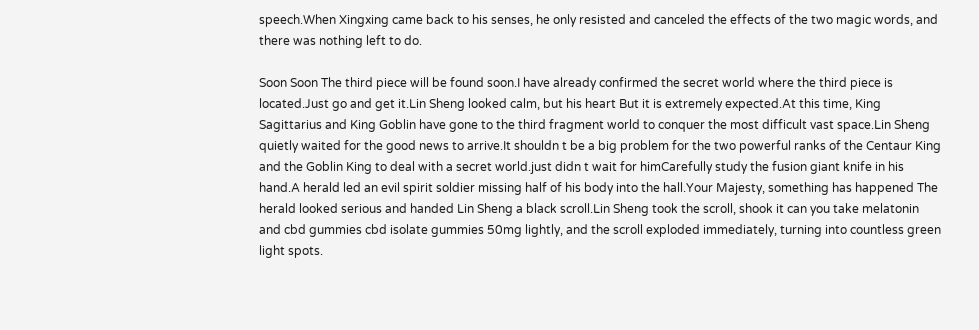speech.When Xingxing came back to his senses, he only resisted and canceled the effects of the two magic words, and there was nothing left to do.

Soon Soon The third piece will be found soon.I have already confirmed the secret world where the third piece is located.Just go and get it.Lin Sheng looked calm, but his heart But it is extremely expected.At this time, King Sagittarius and King Goblin have gone to the third fragment world to conquer the most difficult vast space.Lin Sheng quietly waited for the good news to arrive.It shouldn t be a big problem for the two powerful ranks of the Centaur King and the Goblin King to deal with a secret world.just didn t wait for himCarefully study the fusion giant knife in his hand.A herald led an evil spirit soldier missing half of his body into the hall.Your Majesty, something has happened The herald looked serious and handed Lin Sheng a black scroll.Lin Sheng took the scroll, shook it can you take melatonin and cbd gummies cbd isolate gummies 50mg lightly, and the scroll exploded immediately, turning into countless green light spots.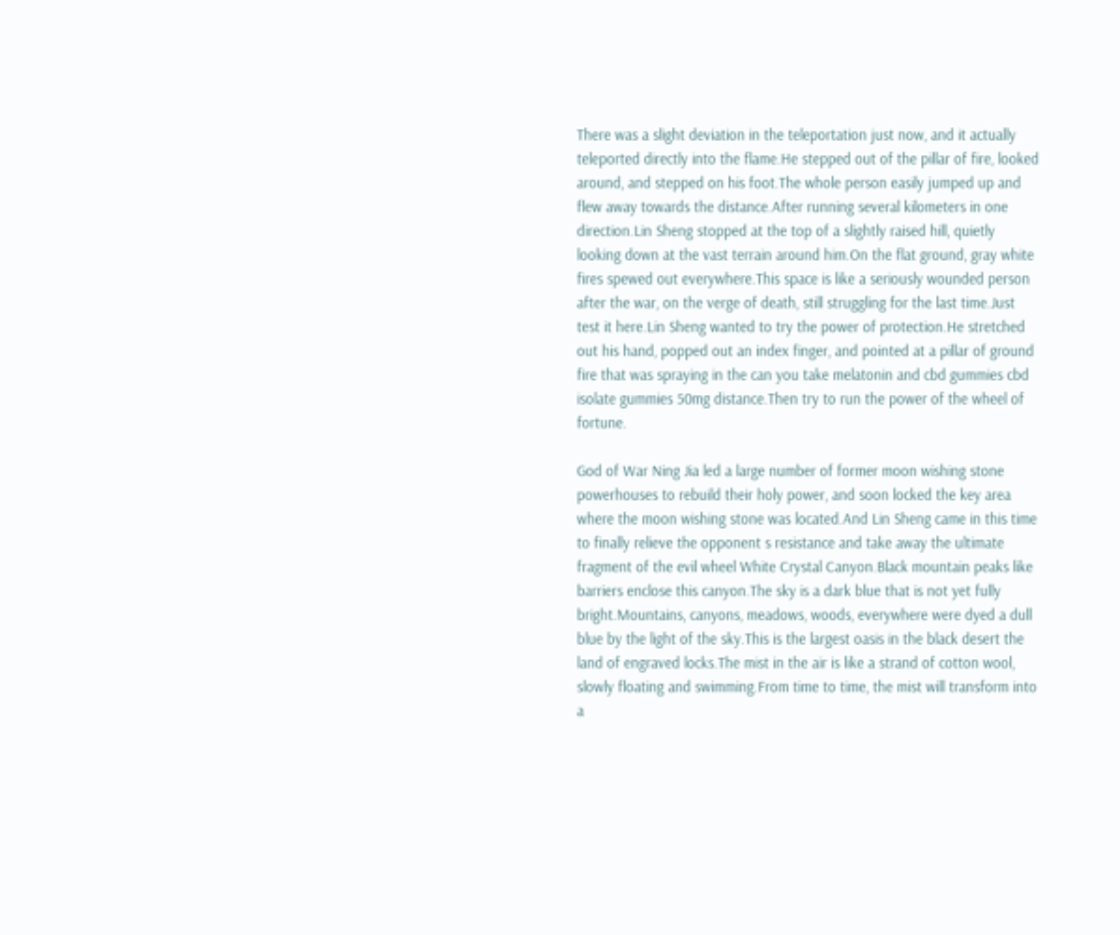There was a slight deviation in the teleportation just now, and it actually teleported directly into the flame.He stepped out of the pillar of fire, looked around, and stepped on his foot.The whole person easily jumped up and flew away towards the distance.After running several kilometers in one direction.Lin Sheng stopped at the top of a slightly raised hill, quietly looking down at the vast terrain around him.On the flat ground, gray white fires spewed out everywhere.This space is like a seriously wounded person after the war, on the verge of death, still struggling for the last time.Just test it here.Lin Sheng wanted to try the power of protection.He stretched out his hand, popped out an index finger, and pointed at a pillar of ground fire that was spraying in the can you take melatonin and cbd gummies cbd isolate gummies 50mg distance.Then try to run the power of the wheel of fortune.

God of War Ning Jia led a large number of former moon wishing stone powerhouses to rebuild their holy power, and soon locked the key area where the moon wishing stone was located.And Lin Sheng came in this time to finally relieve the opponent s resistance and take away the ultimate fragment of the evil wheel White Crystal Canyon.Black mountain peaks like barriers enclose this canyon.The sky is a dark blue that is not yet fully bright.Mountains, canyons, meadows, woods, everywhere were dyed a dull blue by the light of the sky.This is the largest oasis in the black desert the land of engraved locks.The mist in the air is like a strand of cotton wool, slowly floating and swimming.From time to time, the mist will transform into a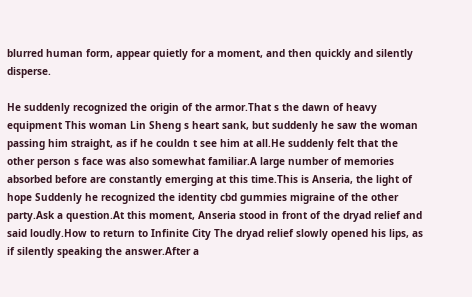blurred human form, appear quietly for a moment, and then quickly and silently disperse.

He suddenly recognized the origin of the armor.That s the dawn of heavy equipment This woman Lin Sheng s heart sank, but suddenly he saw the woman passing him straight, as if he couldn t see him at all.He suddenly felt that the other person s face was also somewhat familiar.A large number of memories absorbed before are constantly emerging at this time.This is Anseria, the light of hope Suddenly he recognized the identity cbd gummies migraine of the other party.Ask a question.At this moment, Anseria stood in front of the dryad relief and said loudly.How to return to Infinite City The dryad relief slowly opened his lips, as if silently speaking the answer.After a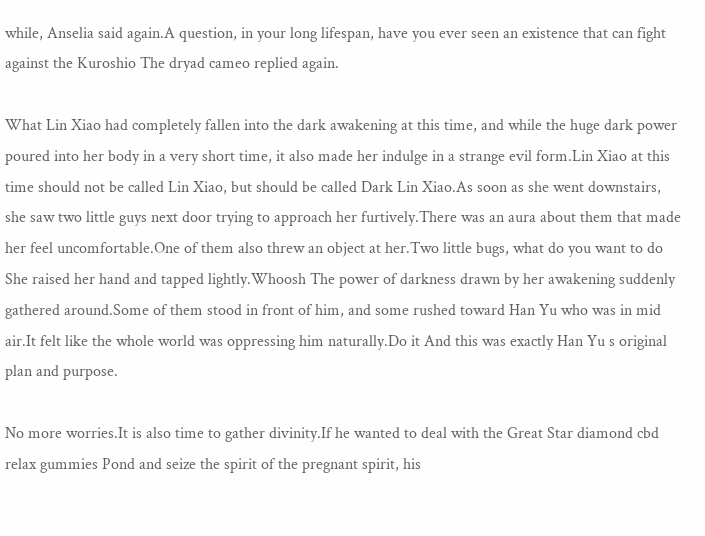while, Anselia said again.A question, in your long lifespan, have you ever seen an existence that can fight against the Kuroshio The dryad cameo replied again.

What Lin Xiao had completely fallen into the dark awakening at this time, and while the huge dark power poured into her body in a very short time, it also made her indulge in a strange evil form.Lin Xiao at this time should not be called Lin Xiao, but should be called Dark Lin Xiao.As soon as she went downstairs, she saw two little guys next door trying to approach her furtively.There was an aura about them that made her feel uncomfortable.One of them also threw an object at her.Two little bugs, what do you want to do She raised her hand and tapped lightly.Whoosh The power of darkness drawn by her awakening suddenly gathered around.Some of them stood in front of him, and some rushed toward Han Yu who was in mid air.It felt like the whole world was oppressing him naturally.Do it And this was exactly Han Yu s original plan and purpose.

No more worries.It is also time to gather divinity.If he wanted to deal with the Great Star diamond cbd relax gummies Pond and seize the spirit of the pregnant spirit, his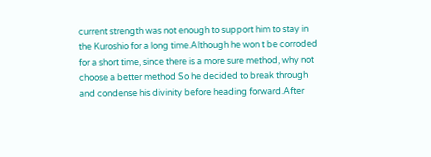current strength was not enough to support him to stay in the Kuroshio for a long time.Although he won t be corroded for a short time, since there is a more sure method, why not choose a better method So he decided to break through and condense his divinity before heading forward.After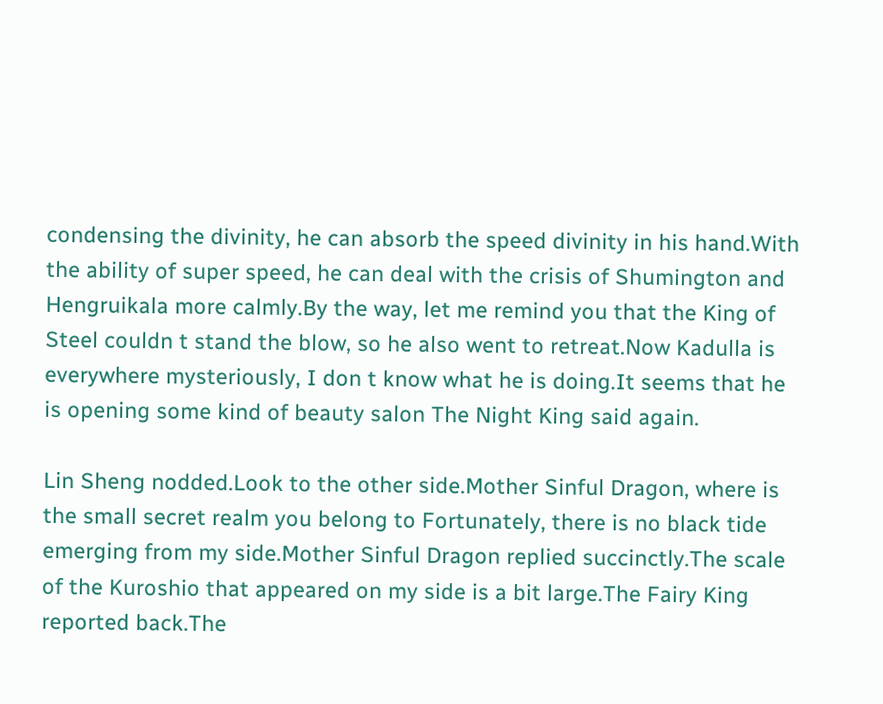condensing the divinity, he can absorb the speed divinity in his hand.With the ability of super speed, he can deal with the crisis of Shumington and Hengruikala more calmly.By the way, let me remind you that the King of Steel couldn t stand the blow, so he also went to retreat.Now Kadulla is everywhere mysteriously, I don t know what he is doing.It seems that he is opening some kind of beauty salon The Night King said again.

Lin Sheng nodded.Look to the other side.Mother Sinful Dragon, where is the small secret realm you belong to Fortunately, there is no black tide emerging from my side.Mother Sinful Dragon replied succinctly.The scale of the Kuroshio that appeared on my side is a bit large.The Fairy King reported back.The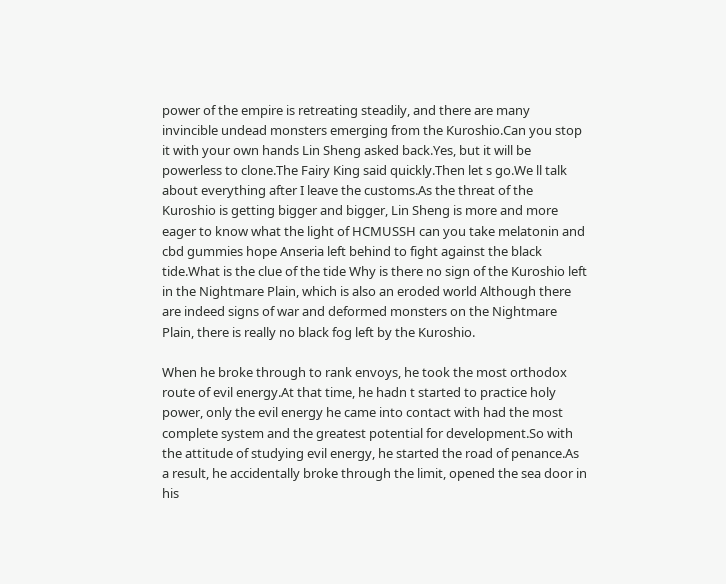power of the empire is retreating steadily, and there are many invincible undead monsters emerging from the Kuroshio.Can you stop it with your own hands Lin Sheng asked back.Yes, but it will be powerless to clone.The Fairy King said quickly.Then let s go.We ll talk about everything after I leave the customs.As the threat of the Kuroshio is getting bigger and bigger, Lin Sheng is more and more eager to know what the light of HCMUSSH can you take melatonin and cbd gummies hope Anseria left behind to fight against the black tide.What is the clue of the tide Why is there no sign of the Kuroshio left in the Nightmare Plain, which is also an eroded world Although there are indeed signs of war and deformed monsters on the Nightmare Plain, there is really no black fog left by the Kuroshio.

When he broke through to rank envoys, he took the most orthodox route of evil energy.At that time, he hadn t started to practice holy power, only the evil energy he came into contact with had the most complete system and the greatest potential for development.So with the attitude of studying evil energy, he started the road of penance.As a result, he accidentally broke through the limit, opened the sea door in his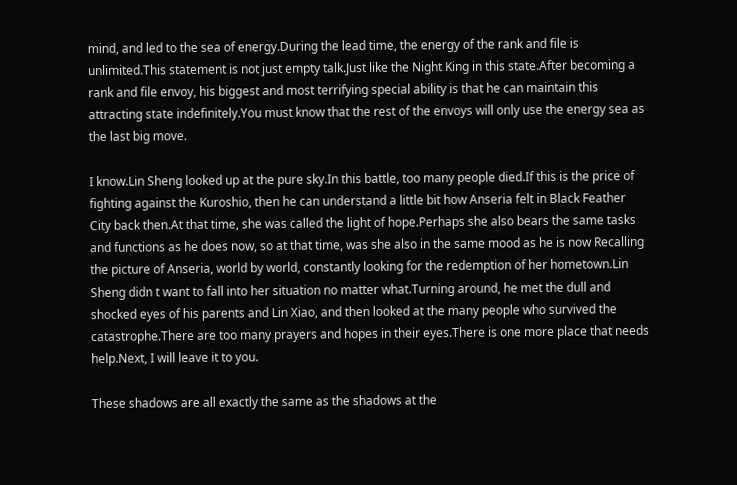mind, and led to the sea of energy.During the lead time, the energy of the rank and file is unlimited.This statement is not just empty talk.Just like the Night King in this state.After becoming a rank and file envoy, his biggest and most terrifying special ability is that he can maintain this attracting state indefinitely.You must know that the rest of the envoys will only use the energy sea as the last big move.

I know.Lin Sheng looked up at the pure sky.In this battle, too many people died.If this is the price of fighting against the Kuroshio, then he can understand a little bit how Anseria felt in Black Feather City back then.At that time, she was called the light of hope.Perhaps she also bears the same tasks and functions as he does now, so at that time, was she also in the same mood as he is now Recalling the picture of Anseria, world by world, constantly looking for the redemption of her hometown.Lin Sheng didn t want to fall into her situation no matter what.Turning around, he met the dull and shocked eyes of his parents and Lin Xiao, and then looked at the many people who survived the catastrophe.There are too many prayers and hopes in their eyes.There is one more place that needs help.Next, I will leave it to you.

These shadows are all exactly the same as the shadows at the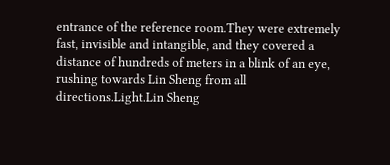entrance of the reference room.They were extremely fast, invisible and intangible, and they covered a distance of hundreds of meters in a blink of an eye, rushing towards Lin Sheng from all directions.Light.Lin Sheng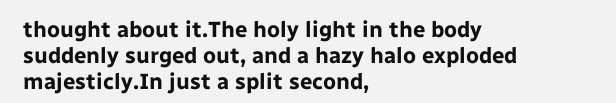thought about it.The holy light in the body suddenly surged out, and a hazy halo exploded majesticly.In just a split second,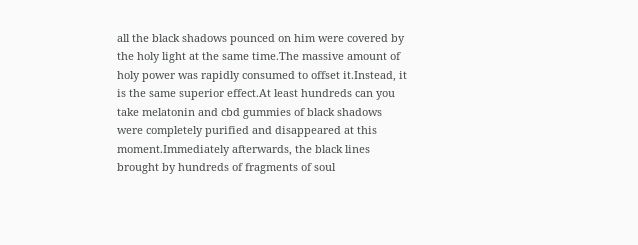all the black shadows pounced on him were covered by the holy light at the same time.The massive amount of holy power was rapidly consumed to offset it.Instead, it is the same superior effect.At least hundreds can you take melatonin and cbd gummies of black shadows were completely purified and disappeared at this moment.Immediately afterwards, the black lines brought by hundreds of fragments of soul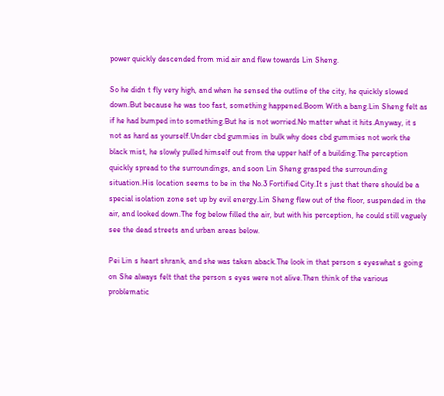power quickly descended from mid air and flew towards Lin Sheng.

So he didn t fly very high, and when he sensed the outline of the city, he quickly slowed down.But because he was too fast, something happened.Boom With a bang.Lin Sheng felt as if he had bumped into something.But he is not worried.No matter what it hits.Anyway, it s not as hard as yourself.Under cbd gummies in bulk why does cbd gummies not work the black mist, he slowly pulled himself out from the upper half of a building.The perception quickly spread to the surroundings, and soon Lin Sheng grasped the surrounding situation.His location seems to be in the No.3 Fortified City.It s just that there should be a special isolation zone set up by evil energy.Lin Sheng flew out of the floor, suspended in the air, and looked down.The fog below filled the air, but with his perception, he could still vaguely see the dead streets and urban areas below.

Pei Lin s heart shrank, and she was taken aback.The look in that person s eyeswhat s going on She always felt that the person s eyes were not alive.Then think of the various problematic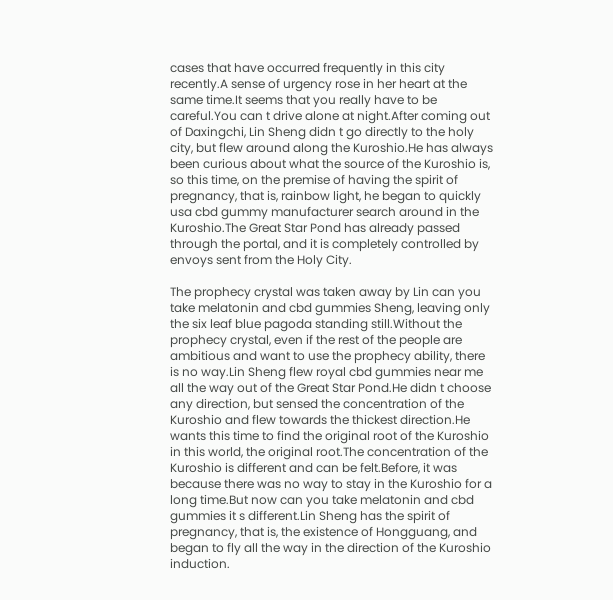cases that have occurred frequently in this city recently.A sense of urgency rose in her heart at the same time.It seems that you really have to be careful.You can t drive alone at night.After coming out of Daxingchi, Lin Sheng didn t go directly to the holy city, but flew around along the Kuroshio.He has always been curious about what the source of the Kuroshio is, so this time, on the premise of having the spirit of pregnancy, that is, rainbow light, he began to quickly usa cbd gummy manufacturer search around in the Kuroshio.The Great Star Pond has already passed through the portal, and it is completely controlled by envoys sent from the Holy City.

The prophecy crystal was taken away by Lin can you take melatonin and cbd gummies Sheng, leaving only the six leaf blue pagoda standing still.Without the prophecy crystal, even if the rest of the people are ambitious and want to use the prophecy ability, there is no way.Lin Sheng flew royal cbd gummies near me all the way out of the Great Star Pond.He didn t choose any direction, but sensed the concentration of the Kuroshio and flew towards the thickest direction.He wants this time to find the original root of the Kuroshio in this world, the original root.The concentration of the Kuroshio is different and can be felt.Before, it was because there was no way to stay in the Kuroshio for a long time.But now can you take melatonin and cbd gummies it s different.Lin Sheng has the spirit of pregnancy, that is, the existence of Hongguang, and began to fly all the way in the direction of the Kuroshio induction.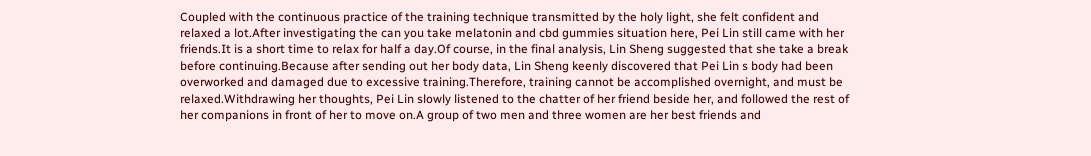Coupled with the continuous practice of the training technique transmitted by the holy light, she felt confident and relaxed a lot.After investigating the can you take melatonin and cbd gummies situation here, Pei Lin still came with her friends.It is a short time to relax for half a day.Of course, in the final analysis, Lin Sheng suggested that she take a break before continuing.Because after sending out her body data, Lin Sheng keenly discovered that Pei Lin s body had been overworked and damaged due to excessive training.Therefore, training cannot be accomplished overnight, and must be relaxed.Withdrawing her thoughts, Pei Lin slowly listened to the chatter of her friend beside her, and followed the rest of her companions in front of her to move on.A group of two men and three women are her best friends and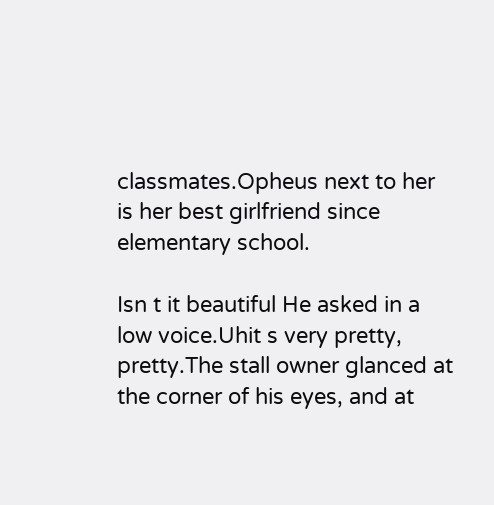classmates.Opheus next to her is her best girlfriend since elementary school.

Isn t it beautiful He asked in a low voice.Uhit s very pretty, pretty.The stall owner glanced at the corner of his eyes, and at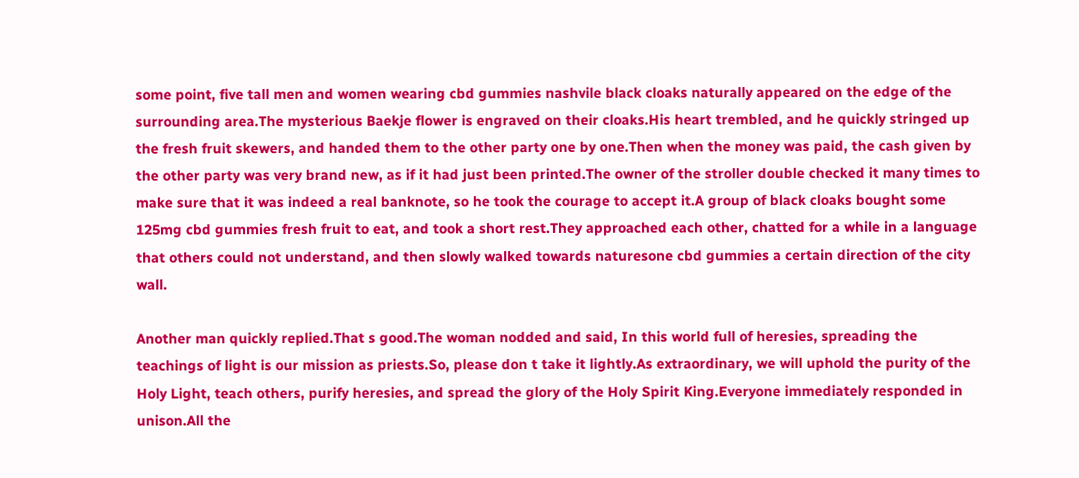some point, five tall men and women wearing cbd gummies nashvile black cloaks naturally appeared on the edge of the surrounding area.The mysterious Baekje flower is engraved on their cloaks.His heart trembled, and he quickly stringed up the fresh fruit skewers, and handed them to the other party one by one.Then when the money was paid, the cash given by the other party was very brand new, as if it had just been printed.The owner of the stroller double checked it many times to make sure that it was indeed a real banknote, so he took the courage to accept it.A group of black cloaks bought some 125mg cbd gummies fresh fruit to eat, and took a short rest.They approached each other, chatted for a while in a language that others could not understand, and then slowly walked towards naturesone cbd gummies a certain direction of the city wall.

Another man quickly replied.That s good.The woman nodded and said, In this world full of heresies, spreading the teachings of light is our mission as priests.So, please don t take it lightly.As extraordinary, we will uphold the purity of the Holy Light, teach others, purify heresies, and spread the glory of the Holy Spirit King.Everyone immediately responded in unison.All the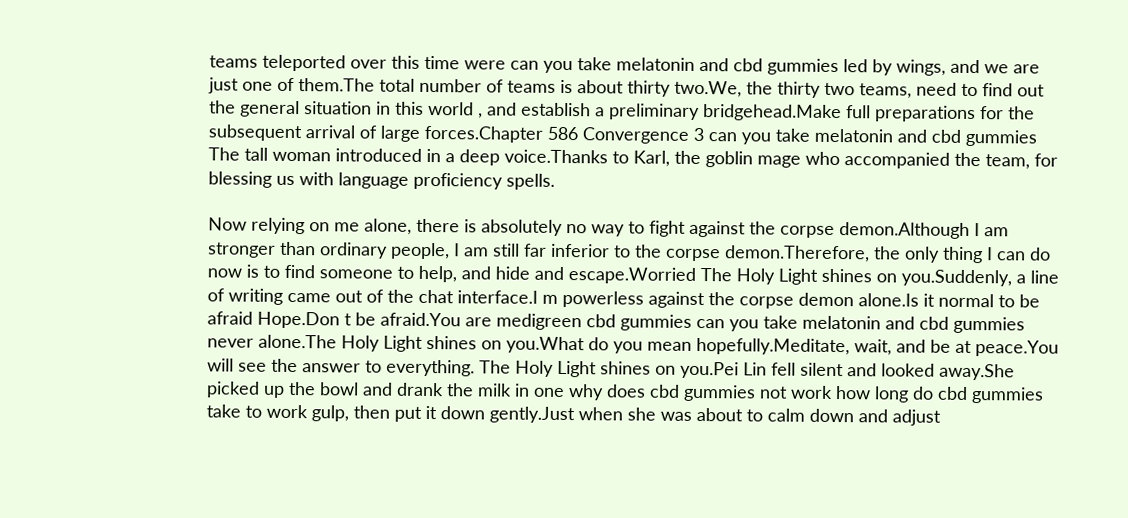teams teleported over this time were can you take melatonin and cbd gummies led by wings, and we are just one of them.The total number of teams is about thirty two.We, the thirty two teams, need to find out the general situation in this world , and establish a preliminary bridgehead.Make full preparations for the subsequent arrival of large forces.Chapter 586 Convergence 3 can you take melatonin and cbd gummies The tall woman introduced in a deep voice.Thanks to Karl, the goblin mage who accompanied the team, for blessing us with language proficiency spells.

Now relying on me alone, there is absolutely no way to fight against the corpse demon.Although I am stronger than ordinary people, I am still far inferior to the corpse demon.Therefore, the only thing I can do now is to find someone to help, and hide and escape.Worried The Holy Light shines on you.Suddenly, a line of writing came out of the chat interface.I m powerless against the corpse demon alone.Is it normal to be afraid Hope.Don t be afraid.You are medigreen cbd gummies can you take melatonin and cbd gummies never alone.The Holy Light shines on you.What do you mean hopefully.Meditate, wait, and be at peace.You will see the answer to everything. The Holy Light shines on you.Pei Lin fell silent and looked away.She picked up the bowl and drank the milk in one why does cbd gummies not work how long do cbd gummies take to work gulp, then put it down gently.Just when she was about to calm down and adjust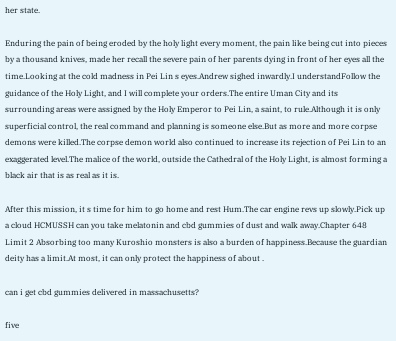her state.

Enduring the pain of being eroded by the holy light every moment, the pain like being cut into pieces by a thousand knives, made her recall the severe pain of her parents dying in front of her eyes all the time.Looking at the cold madness in Pei Lin s eyes.Andrew sighed inwardly.I understandFollow the guidance of the Holy Light, and I will complete your orders.The entire Uman City and its surrounding areas were assigned by the Holy Emperor to Pei Lin, a saint, to rule.Although it is only superficial control, the real command and planning is someone else.But as more and more corpse demons were killed.The corpse demon world also continued to increase its rejection of Pei Lin to an exaggerated level.The malice of the world, outside the Cathedral of the Holy Light, is almost forming a black air that is as real as it is.

After this mission, it s time for him to go home and rest Hum.The car engine revs up slowly.Pick up a cloud HCMUSSH can you take melatonin and cbd gummies of dust and walk away.Chapter 648 Limit 2 Absorbing too many Kuroshio monsters is also a burden of happiness.Because the guardian deity has a limit.At most, it can only protect the happiness of about .

can i get cbd gummies delivered in massachusetts?

five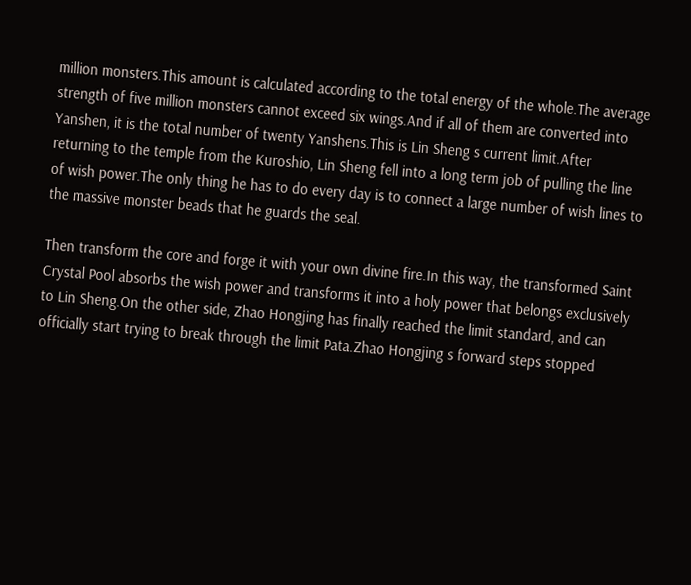million monsters.This amount is calculated according to the total energy of the whole.The average strength of five million monsters cannot exceed six wings.And if all of them are converted into Yanshen, it is the total number of twenty Yanshens.This is Lin Sheng s current limit.After returning to the temple from the Kuroshio, Lin Sheng fell into a long term job of pulling the line of wish power.The only thing he has to do every day is to connect a large number of wish lines to the massive monster beads that he guards the seal.

Then transform the core and forge it with your own divine fire.In this way, the transformed Saint Crystal Pool absorbs the wish power and transforms it into a holy power that belongs exclusively to Lin Sheng.On the other side, Zhao Hongjing has finally reached the limit standard, and can officially start trying to break through the limit Pata.Zhao Hongjing s forward steps stopped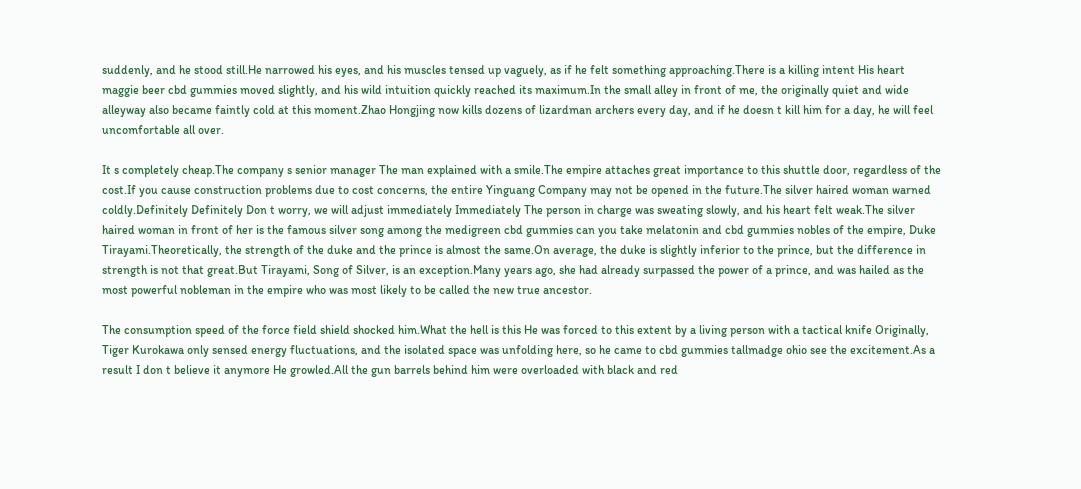suddenly, and he stood still.He narrowed his eyes, and his muscles tensed up vaguely, as if he felt something approaching.There is a killing intent His heart maggie beer cbd gummies moved slightly, and his wild intuition quickly reached its maximum.In the small alley in front of me, the originally quiet and wide alleyway also became faintly cold at this moment.Zhao Hongjing now kills dozens of lizardman archers every day, and if he doesn t kill him for a day, he will feel uncomfortable all over.

It s completely cheap.The company s senior manager The man explained with a smile.The empire attaches great importance to this shuttle door, regardless of the cost.If you cause construction problems due to cost concerns, the entire Yinguang Company may not be opened in the future.The silver haired woman warned coldly.Definitely Definitely Don t worry, we will adjust immediately Immediately The person in charge was sweating slowly, and his heart felt weak.The silver haired woman in front of her is the famous silver song among the medigreen cbd gummies can you take melatonin and cbd gummies nobles of the empire, Duke Tirayami.Theoretically, the strength of the duke and the prince is almost the same.On average, the duke is slightly inferior to the prince, but the difference in strength is not that great.But Tirayami, Song of Silver, is an exception.Many years ago, she had already surpassed the power of a prince, and was hailed as the most powerful nobleman in the empire who was most likely to be called the new true ancestor.

The consumption speed of the force field shield shocked him.What the hell is this He was forced to this extent by a living person with a tactical knife Originally, Tiger Kurokawa only sensed energy fluctuations, and the isolated space was unfolding here, so he came to cbd gummies tallmadge ohio see the excitement.As a result I don t believe it anymore He growled.All the gun barrels behind him were overloaded with black and red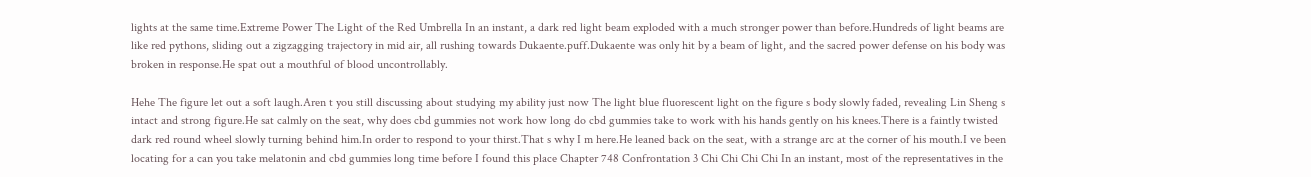lights at the same time.Extreme Power The Light of the Red Umbrella In an instant, a dark red light beam exploded with a much stronger power than before.Hundreds of light beams are like red pythons, sliding out a zigzagging trajectory in mid air, all rushing towards Dukaente.puff.Dukaente was only hit by a beam of light, and the sacred power defense on his body was broken in response.He spat out a mouthful of blood uncontrollably.

Hehe The figure let out a soft laugh.Aren t you still discussing about studying my ability just now The light blue fluorescent light on the figure s body slowly faded, revealing Lin Sheng s intact and strong figure.He sat calmly on the seat, why does cbd gummies not work how long do cbd gummies take to work with his hands gently on his knees.There is a faintly twisted dark red round wheel slowly turning behind him.In order to respond to your thirst.That s why I m here.He leaned back on the seat, with a strange arc at the corner of his mouth.I ve been locating for a can you take melatonin and cbd gummies long time before I found this place Chapter 748 Confrontation 3 Chi Chi Chi Chi In an instant, most of the representatives in the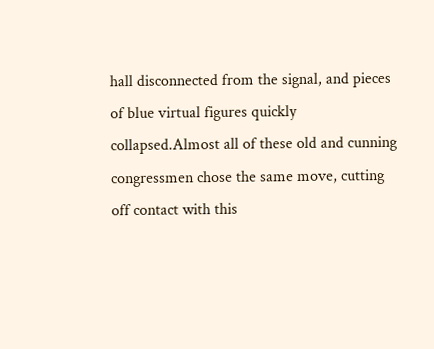hall disconnected from the signal, and pieces of blue virtual figures quickly collapsed.Almost all of these old and cunning congressmen chose the same move, cutting off contact with this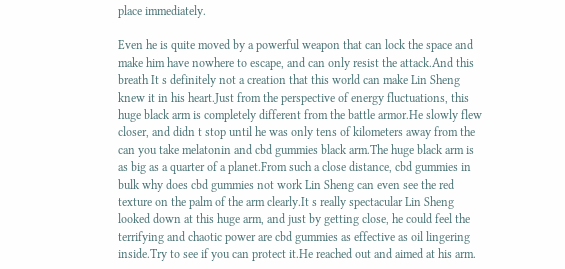place immediately.

Even he is quite moved by a powerful weapon that can lock the space and make him have nowhere to escape, and can only resist the attack.And this breath It s definitely not a creation that this world can make Lin Sheng knew it in his heart.Just from the perspective of energy fluctuations, this huge black arm is completely different from the battle armor.He slowly flew closer, and didn t stop until he was only tens of kilometers away from the can you take melatonin and cbd gummies black arm.The huge black arm is as big as a quarter of a planet.From such a close distance, cbd gummies in bulk why does cbd gummies not work Lin Sheng can even see the red texture on the palm of the arm clearly.It s really spectacular Lin Sheng looked down at this huge arm, and just by getting close, he could feel the terrifying and chaotic power are cbd gummies as effective as oil lingering inside.Try to see if you can protect it.He reached out and aimed at his arm.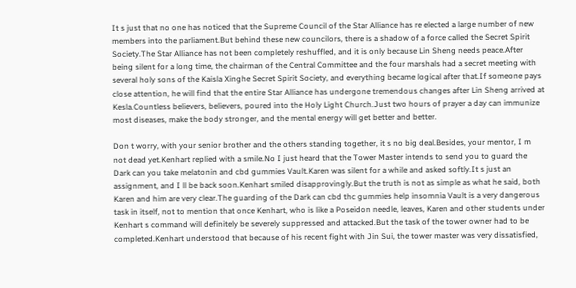It s just that no one has noticed that the Supreme Council of the Star Alliance has re elected a large number of new members into the parliament.But behind these new councilors, there is a shadow of a force called the Secret Spirit Society.The Star Alliance has not been completely reshuffled, and it is only because Lin Sheng needs peace.After being silent for a long time, the chairman of the Central Committee and the four marshals had a secret meeting with several holy sons of the Kaisla Xinghe Secret Spirit Society, and everything became logical after that.If someone pays close attention, he will find that the entire Star Alliance has undergone tremendous changes after Lin Sheng arrived at Kesla.Countless believers, believers, poured into the Holy Light Church.Just two hours of prayer a day can immunize most diseases, make the body stronger, and the mental energy will get better and better.

Don t worry, with your senior brother and the others standing together, it s no big deal.Besides, your mentor, I m not dead yet.Kenhart replied with a smile.No I just heard that the Tower Master intends to send you to guard the Dark can you take melatonin and cbd gummies Vault.Karen was silent for a while and asked softly.It s just an assignment, and I ll be back soon.Kenhart smiled disapprovingly.But the truth is not as simple as what he said, both Karen and him are very clear.The guarding of the Dark can cbd thc gummies help insomnia Vault is a very dangerous task in itself, not to mention that once Kenhart, who is like a Poseidon needle, leaves, Karen and other students under Kenhart s command will definitely be severely suppressed and attacked.But the task of the tower owner had to be completed.Kenhart understood that because of his recent fight with Jin Sui, the tower master was very dissatisfied,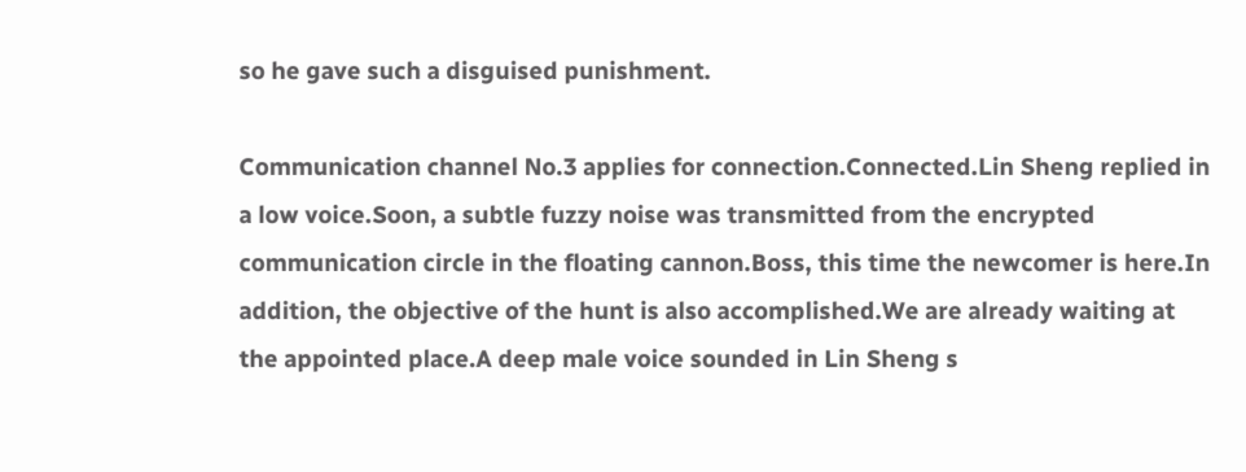so he gave such a disguised punishment.

Communication channel No.3 applies for connection.Connected.Lin Sheng replied in a low voice.Soon, a subtle fuzzy noise was transmitted from the encrypted communication circle in the floating cannon.Boss, this time the newcomer is here.In addition, the objective of the hunt is also accomplished.We are already waiting at the appointed place.A deep male voice sounded in Lin Sheng s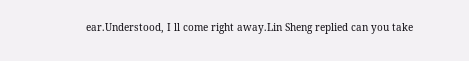ear.Understood, I ll come right away.Lin Sheng replied can you take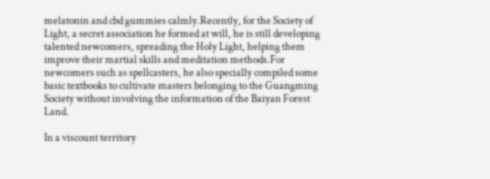melatonin and cbd gummies calmly.Recently, for the Society of Light, a secret association he formed at will, he is still developing talented newcomers, spreading the Holy Light, helping them improve their martial skills and meditation methods.For newcomers such as spellcasters, he also specially compiled some basic textbooks to cultivate masters belonging to the Guangming Society without involving the information of the Baiyan Forest Land.

In a viscount territory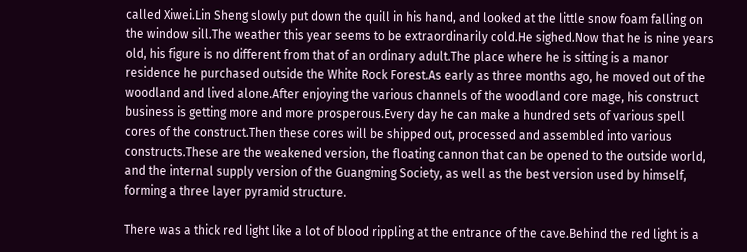called Xiwei.Lin Sheng slowly put down the quill in his hand, and looked at the little snow foam falling on the window sill.The weather this year seems to be extraordinarily cold.He sighed.Now that he is nine years old, his figure is no different from that of an ordinary adult.The place where he is sitting is a manor residence he purchased outside the White Rock Forest.As early as three months ago, he moved out of the woodland and lived alone.After enjoying the various channels of the woodland core mage, his construct business is getting more and more prosperous.Every day he can make a hundred sets of various spell cores of the construct.Then these cores will be shipped out, processed and assembled into various constructs.These are the weakened version, the floating cannon that can be opened to the outside world, and the internal supply version of the Guangming Society, as well as the best version used by himself, forming a three layer pyramid structure.

There was a thick red light like a lot of blood rippling at the entrance of the cave.Behind the red light is a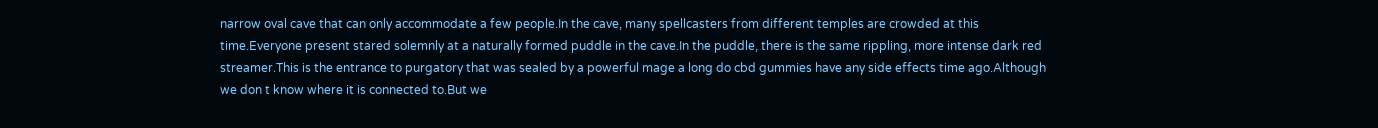narrow oval cave that can only accommodate a few people.In the cave, many spellcasters from different temples are crowded at this time.Everyone present stared solemnly at a naturally formed puddle in the cave.In the puddle, there is the same rippling, more intense dark red streamer.This is the entrance to purgatory that was sealed by a powerful mage a long do cbd gummies have any side effects time ago.Although we don t know where it is connected to.But we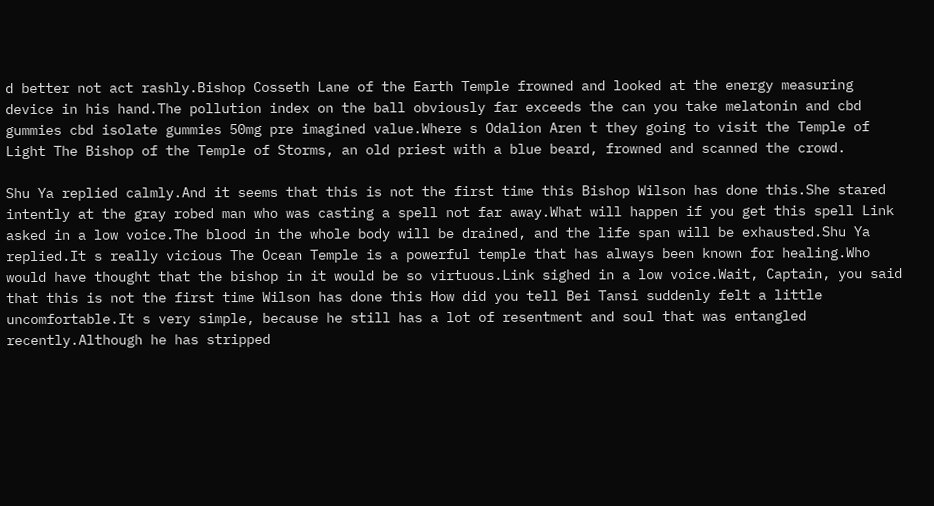d better not act rashly.Bishop Cosseth Lane of the Earth Temple frowned and looked at the energy measuring device in his hand.The pollution index on the ball obviously far exceeds the can you take melatonin and cbd gummies cbd isolate gummies 50mg pre imagined value.Where s Odalion Aren t they going to visit the Temple of Light The Bishop of the Temple of Storms, an old priest with a blue beard, frowned and scanned the crowd.

Shu Ya replied calmly.And it seems that this is not the first time this Bishop Wilson has done this.She stared intently at the gray robed man who was casting a spell not far away.What will happen if you get this spell Link asked in a low voice.The blood in the whole body will be drained, and the life span will be exhausted.Shu Ya replied.It s really vicious The Ocean Temple is a powerful temple that has always been known for healing.Who would have thought that the bishop in it would be so virtuous.Link sighed in a low voice.Wait, Captain, you said that this is not the first time Wilson has done this How did you tell Bei Tansi suddenly felt a little uncomfortable.It s very simple, because he still has a lot of resentment and soul that was entangled recently.Although he has stripped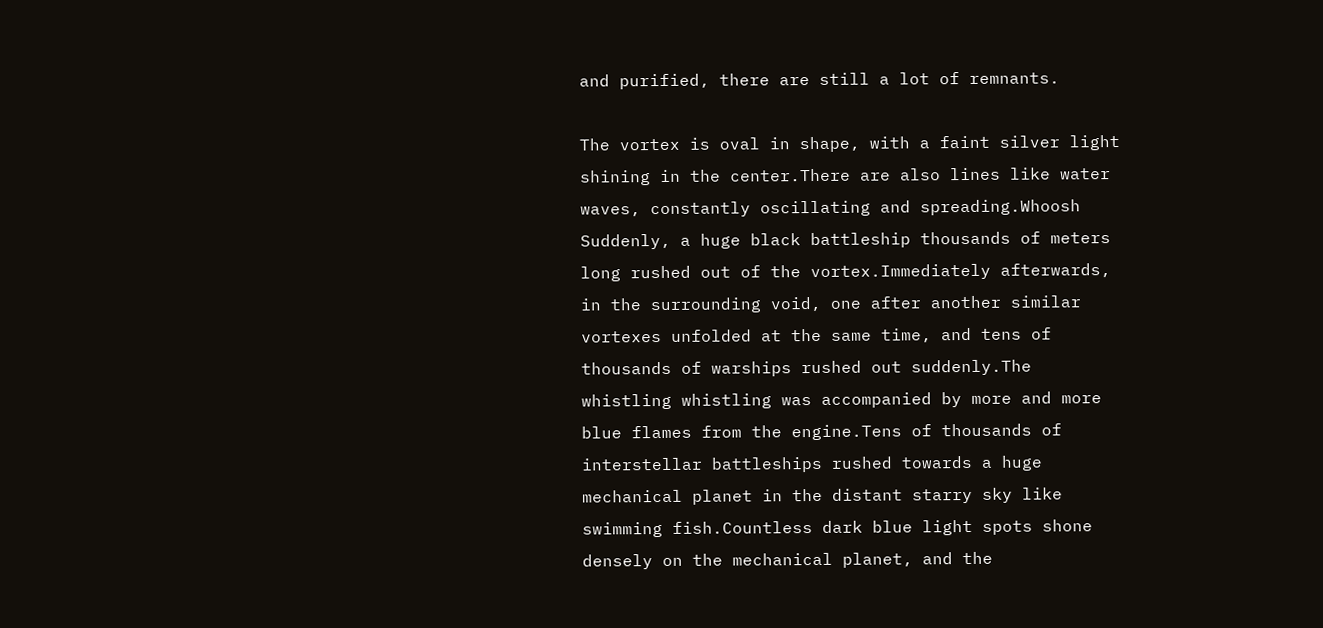and purified, there are still a lot of remnants.

The vortex is oval in shape, with a faint silver light shining in the center.There are also lines like water waves, constantly oscillating and spreading.Whoosh Suddenly, a huge black battleship thousands of meters long rushed out of the vortex.Immediately afterwards, in the surrounding void, one after another similar vortexes unfolded at the same time, and tens of thousands of warships rushed out suddenly.The whistling whistling was accompanied by more and more blue flames from the engine.Tens of thousands of interstellar battleships rushed towards a huge mechanical planet in the distant starry sky like swimming fish.Countless dark blue light spots shone densely on the mechanical planet, and the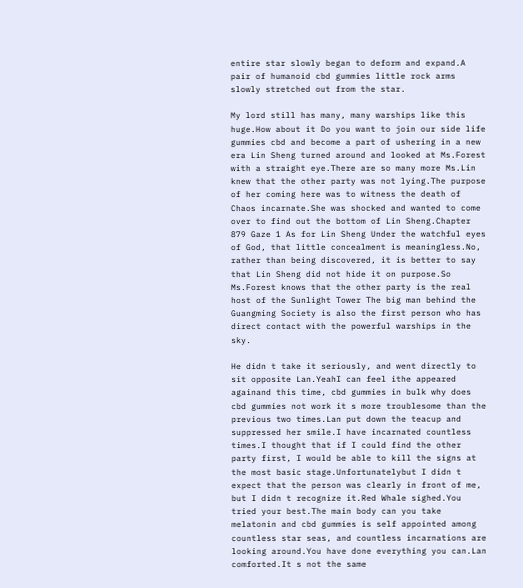entire star slowly began to deform and expand.A pair of humanoid cbd gummies little rock arms slowly stretched out from the star.

My lord still has many, many warships like this huge.How about it Do you want to join our side life gummies cbd and become a part of ushering in a new era Lin Sheng turned around and looked at Ms.Forest with a straight eye.There are so many more Ms.Lin knew that the other party was not lying.The purpose of her coming here was to witness the death of Chaos incarnate.She was shocked and wanted to come over to find out the bottom of Lin Sheng.Chapter 879 Gaze 1 As for Lin Sheng Under the watchful eyes of God, that little concealment is meaningless.No, rather than being discovered, it is better to say that Lin Sheng did not hide it on purpose.So Ms.Forest knows that the other party is the real host of the Sunlight Tower The big man behind the Guangming Society is also the first person who has direct contact with the powerful warships in the sky.

He didn t take it seriously, and went directly to sit opposite Lan.YeahI can feel ithe appeared againand this time, cbd gummies in bulk why does cbd gummies not work it s more troublesome than the previous two times.Lan put down the teacup and suppressed her smile.I have incarnated countless times.I thought that if I could find the other party first, I would be able to kill the signs at the most basic stage.Unfortunatelybut I didn t expect that the person was clearly in front of me, but I didn t recognize it.Red Whale sighed.You tried your best.The main body can you take melatonin and cbd gummies is self appointed among countless star seas, and countless incarnations are looking around.You have done everything you can.Lan comforted.It s not the same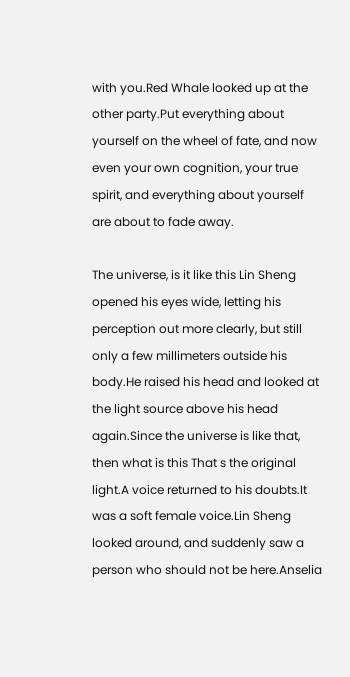with you.Red Whale looked up at the other party.Put everything about yourself on the wheel of fate, and now even your own cognition, your true spirit, and everything about yourself are about to fade away.

The universe, is it like this Lin Sheng opened his eyes wide, letting his perception out more clearly, but still only a few millimeters outside his body.He raised his head and looked at the light source above his head again.Since the universe is like that, then what is this That s the original light.A voice returned to his doubts.It was a soft female voice.Lin Sheng looked around, and suddenly saw a person who should not be here.Anselia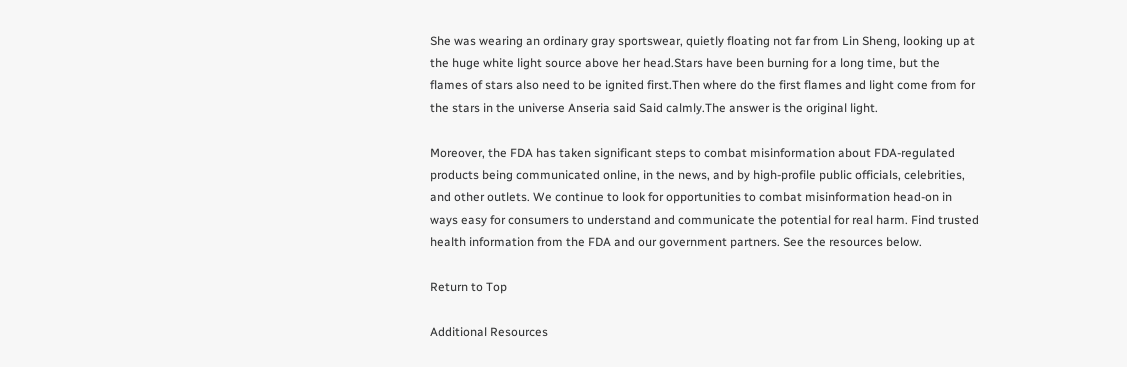She was wearing an ordinary gray sportswear, quietly floating not far from Lin Sheng, looking up at the huge white light source above her head.Stars have been burning for a long time, but the flames of stars also need to be ignited first.Then where do the first flames and light come from for the stars in the universe Anseria said Said calmly.The answer is the original light.

Moreover, the FDA has taken significant steps to combat misinformation about FDA-regulated products being communicated online, in the news, and by high-profile public officials, celebrities, and other outlets. We continue to look for opportunities to combat misinformation head-on in ways easy for consumers to understand and communicate the potential for real harm. Find trusted health information from the FDA and our government partners. See the resources below.

Return to Top

Additional Resources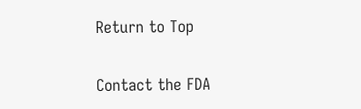Return to Top

Contact the FDA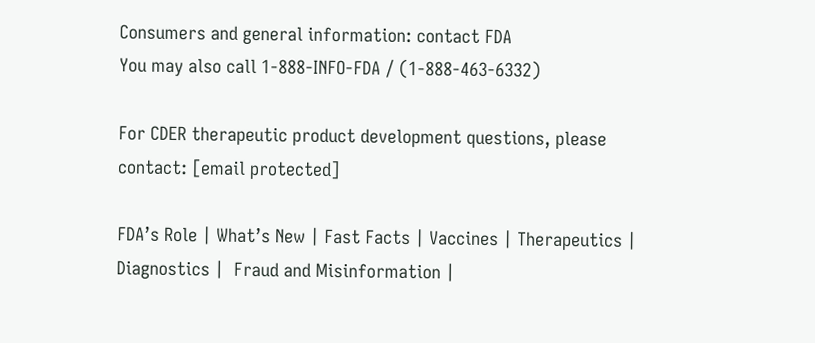Consumers and general information: contact FDA
You may also call 1-888-INFO-FDA / (1-888-463-6332)

For CDER therapeutic product development questions, please contact: [email protected]

FDA’s Role | What’s New | Fast Facts | Vaccines | Therapeutics |  Diagnostics |  Fraud and Misinformation |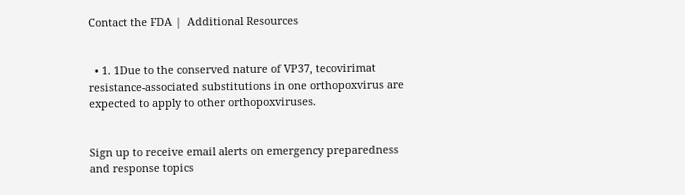Contact the FDA |  Additional Resources


  • 1. 1Due to the conserved nature of VP37, tecovirimat resistance-associated substitutions in one orthopoxvirus are expected to apply to other orthopoxviruses.


Sign up to receive email alerts on emergency preparedness and response topics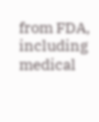from FDA, including medical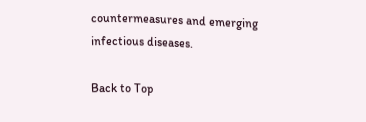countermeasures and emerging infectious diseases.

Back to Top